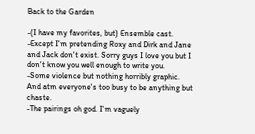Back to the Garden

-(I have my favorites, but) Ensemble cast.
-Except I'm pretending Roxy and Dirk and Jane and Jack don't exist. Sorry guys I love you but I don't know you well enough to write you.
-Some violence but nothing horribly graphic. And atm everyone's too busy to be anything but chaste.
-The pairings oh god. I'm vaguely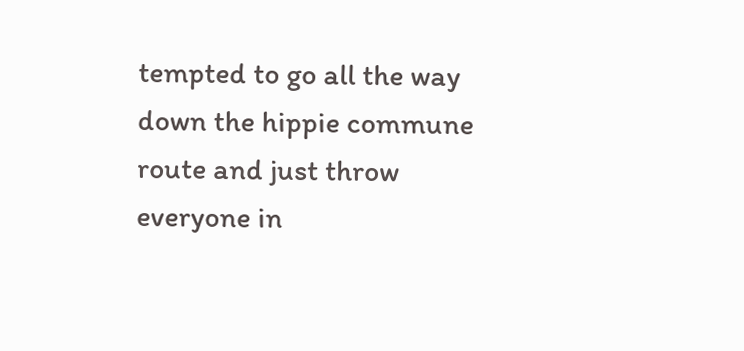tempted to go all the way down the hippie commune route and just throw everyone in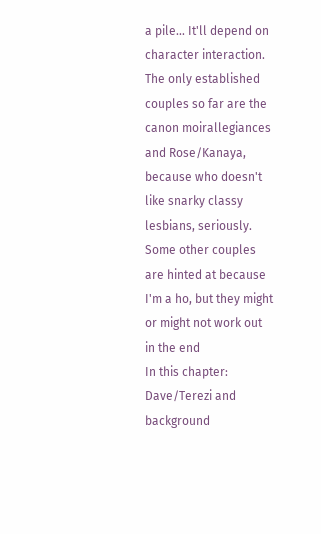a pile... It'll depend on character interaction. The only established couples so far are the canon moirallegiances and Rose/Kanaya, because who doesn't like snarky classy lesbians, seriously. Some other couples are hinted at because I'm a ho, but they might or might not work out in the end
In this chapter: Dave/Terezi and background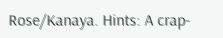Rose/Kanaya. Hints: A crap-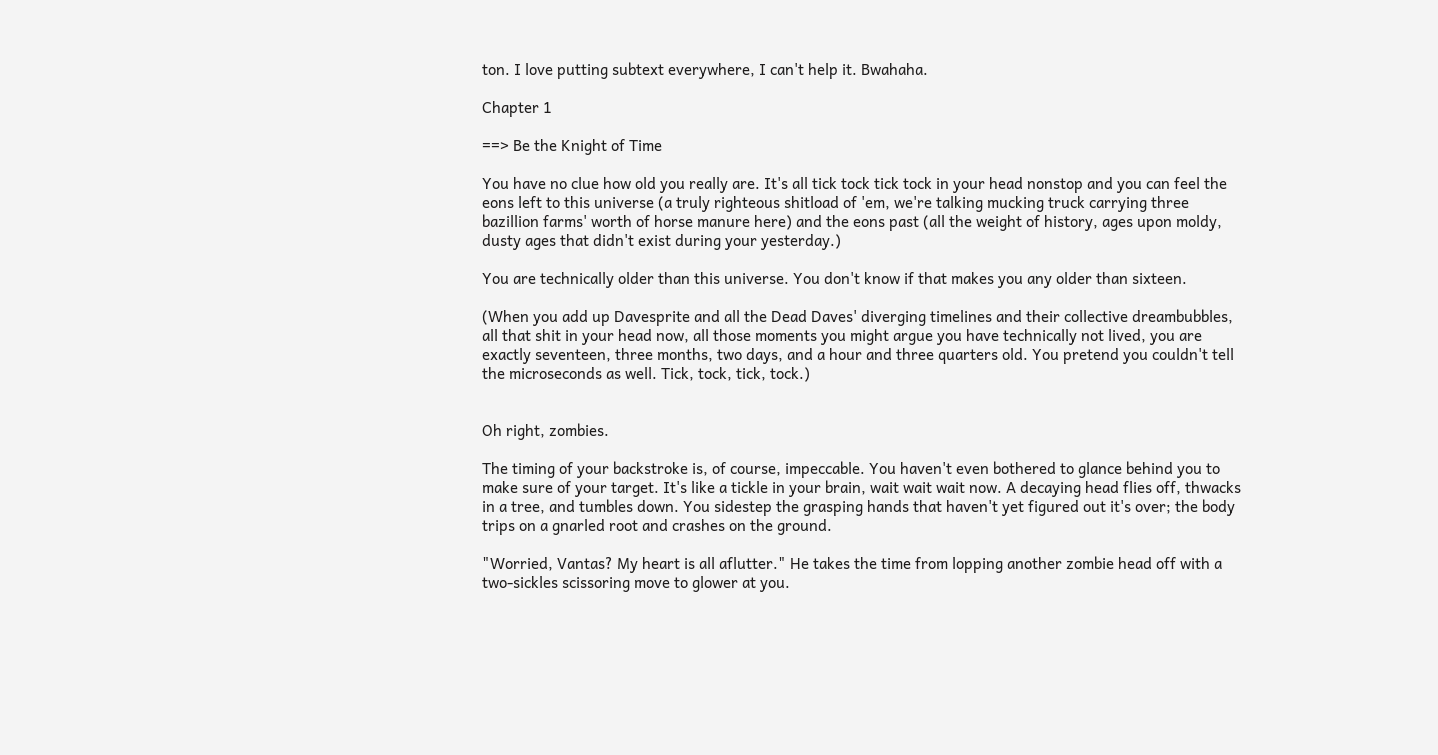ton. I love putting subtext everywhere, I can't help it. Bwahaha.

Chapter 1

==> Be the Knight of Time

You have no clue how old you really are. It's all tick tock tick tock in your head nonstop and you can feel the eons left to this universe (a truly righteous shitload of 'em, we're talking mucking truck carrying three bazillion farms' worth of horse manure here) and the eons past (all the weight of history, ages upon moldy, dusty ages that didn't exist during your yesterday.)

You are technically older than this universe. You don't know if that makes you any older than sixteen.

(When you add up Davesprite and all the Dead Daves' diverging timelines and their collective dreambubbles, all that shit in your head now, all those moments you might argue you have technically not lived, you are exactly seventeen, three months, two days, and a hour and three quarters old. You pretend you couldn't tell the microseconds as well. Tick, tock, tick, tock.)


Oh right, zombies.

The timing of your backstroke is, of course, impeccable. You haven't even bothered to glance behind you to make sure of your target. It's like a tickle in your brain, wait wait wait now. A decaying head flies off, thwacks in a tree, and tumbles down. You sidestep the grasping hands that haven't yet figured out it's over; the body trips on a gnarled root and crashes on the ground.

"Worried, Vantas? My heart is all aflutter." He takes the time from lopping another zombie head off with a two-sickles scissoring move to glower at you.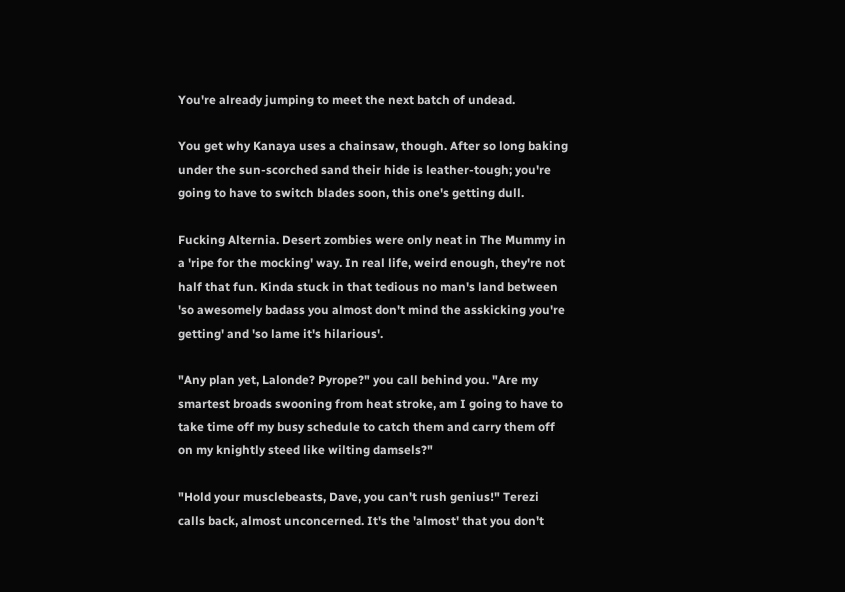You're already jumping to meet the next batch of undead.

You get why Kanaya uses a chainsaw, though. After so long baking under the sun-scorched sand their hide is leather-tough; you're going to have to switch blades soon, this one's getting dull.

Fucking Alternia. Desert zombies were only neat in The Mummy in a 'ripe for the mocking' way. In real life, weird enough, they're not half that fun. Kinda stuck in that tedious no man's land between 'so awesomely badass you almost don't mind the asskicking you're getting' and 'so lame it's hilarious'.

"Any plan yet, Lalonde? Pyrope?" you call behind you. "Are my smartest broads swooning from heat stroke, am I going to have to take time off my busy schedule to catch them and carry them off on my knightly steed like wilting damsels?"

"Hold your musclebeasts, Dave, you can't rush genius!" Terezi calls back, almost unconcerned. It's the 'almost' that you don't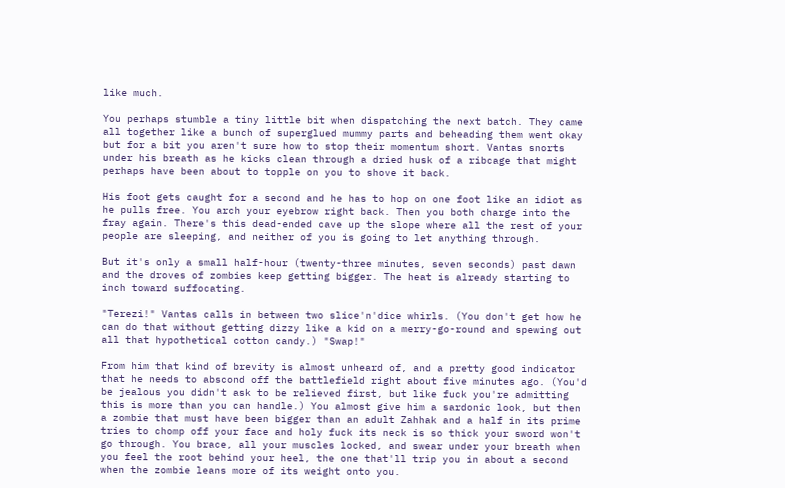like much.

You perhaps stumble a tiny little bit when dispatching the next batch. They came all together like a bunch of superglued mummy parts and beheading them went okay but for a bit you aren't sure how to stop their momentum short. Vantas snorts under his breath as he kicks clean through a dried husk of a ribcage that might perhaps have been about to topple on you to shove it back.

His foot gets caught for a second and he has to hop on one foot like an idiot as he pulls free. You arch your eyebrow right back. Then you both charge into the fray again. There's this dead-ended cave up the slope where all the rest of your people are sleeping, and neither of you is going to let anything through.

But it's only a small half-hour (twenty-three minutes, seven seconds) past dawn and the droves of zombies keep getting bigger. The heat is already starting to inch toward suffocating.

"Terezi!" Vantas calls in between two slice'n'dice whirls. (You don't get how he can do that without getting dizzy like a kid on a merry-go-round and spewing out all that hypothetical cotton candy.) "Swap!"

From him that kind of brevity is almost unheard of, and a pretty good indicator that he needs to abscond off the battlefield right about five minutes ago. (You'd be jealous you didn't ask to be relieved first, but like fuck you're admitting this is more than you can handle.) You almost give him a sardonic look, but then a zombie that must have been bigger than an adult Zahhak and a half in its prime tries to chomp off your face and holy fuck its neck is so thick your sword won't go through. You brace, all your muscles locked, and swear under your breath when you feel the root behind your heel, the one that'll trip you in about a second when the zombie leans more of its weight onto you.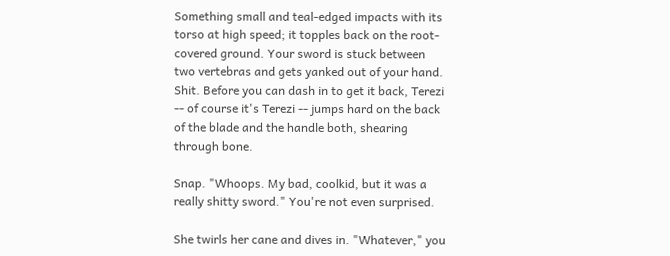Something small and teal-edged impacts with its torso at high speed; it topples back on the root-covered ground. Your sword is stuck between two vertebras and gets yanked out of your hand. Shit. Before you can dash in to get it back, Terezi -- of course it's Terezi -- jumps hard on the back of the blade and the handle both, shearing through bone.

Snap. "Whoops. My bad, coolkid, but it was a really shitty sword." You're not even surprised.

She twirls her cane and dives in. "Whatever," you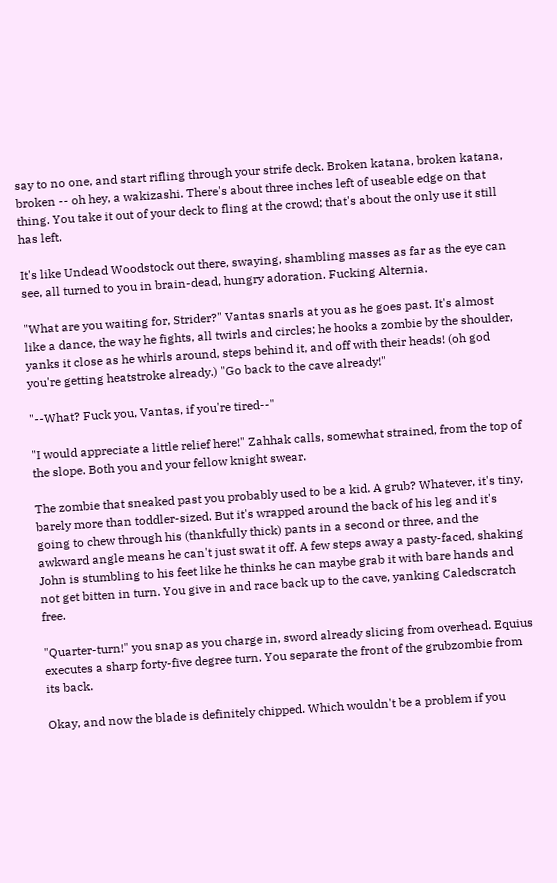say to no one, and start rifling through your strife deck. Broken katana, broken katana, broken -- oh hey, a wakizashi. There's about three inches left of useable edge on that thing. You take it out of your deck to fling at the crowd; that's about the only use it still has left.

It's like Undead Woodstock out there, swaying, shambling masses as far as the eye can see, all turned to you in brain-dead, hungry adoration. Fucking Alternia.

"What are you waiting for, Strider?" Vantas snarls at you as he goes past. It's almost like a dance, the way he fights, all twirls and circles; he hooks a zombie by the shoulder, yanks it close as he whirls around, steps behind it, and off with their heads! (oh god you're getting heatstroke already.) "Go back to the cave already!"

"--What? Fuck you, Vantas, if you're tired--"

"I would appreciate a little relief here!" Zahhak calls, somewhat strained, from the top of the slope. Both you and your fellow knight swear.

The zombie that sneaked past you probably used to be a kid. A grub? Whatever, it's tiny, barely more than toddler-sized. But it's wrapped around the back of his leg and it's going to chew through his (thankfully thick) pants in a second or three, and the awkward angle means he can't just swat it off. A few steps away a pasty-faced, shaking John is stumbling to his feet like he thinks he can maybe grab it with bare hands and not get bitten in turn. You give in and race back up to the cave, yanking Caledscratch free.

"Quarter-turn!" you snap as you charge in, sword already slicing from overhead. Equius executes a sharp forty-five degree turn. You separate the front of the grubzombie from its back.

Okay, and now the blade is definitely chipped. Which wouldn't be a problem if you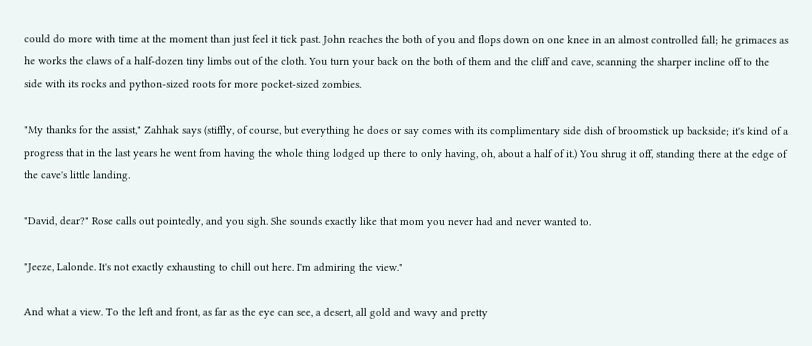could do more with time at the moment than just feel it tick past. John reaches the both of you and flops down on one knee in an almost controlled fall; he grimaces as he works the claws of a half-dozen tiny limbs out of the cloth. You turn your back on the both of them and the cliff and cave, scanning the sharper incline off to the side with its rocks and python-sized roots for more pocket-sized zombies.

"My thanks for the assist," Zahhak says (stiffly, of course, but everything he does or say comes with its complimentary side dish of broomstick up backside; it's kind of a progress that in the last years he went from having the whole thing lodged up there to only having, oh, about a half of it.) You shrug it off, standing there at the edge of the cave's little landing.

"David, dear?" Rose calls out pointedly, and you sigh. She sounds exactly like that mom you never had and never wanted to.

"Jeeze, Lalonde. It's not exactly exhausting to chill out here. I'm admiring the view."

And what a view. To the left and front, as far as the eye can see, a desert, all gold and wavy and pretty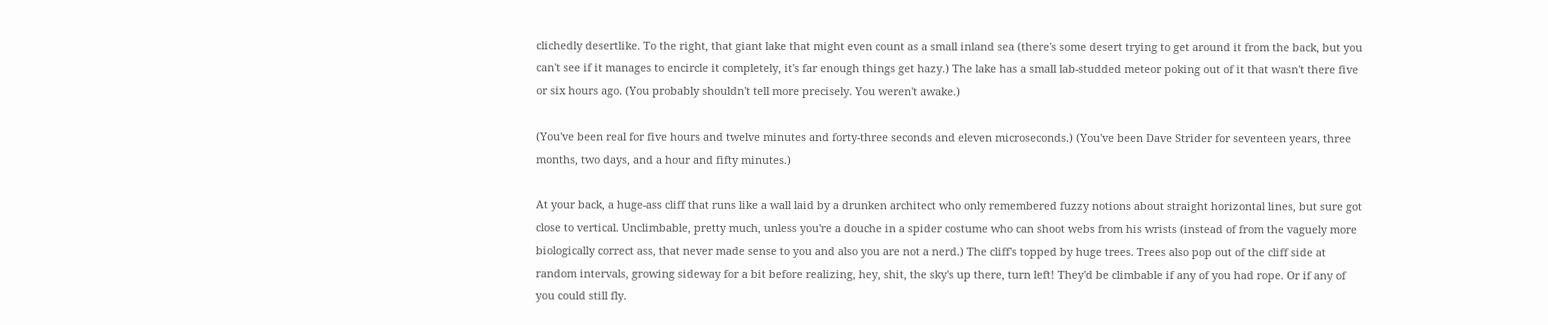clichedly desertlike. To the right, that giant lake that might even count as a small inland sea (there's some desert trying to get around it from the back, but you can't see if it manages to encircle it completely, it's far enough things get hazy.) The lake has a small lab-studded meteor poking out of it that wasn't there five or six hours ago. (You probably shouldn't tell more precisely. You weren't awake.)

(You've been real for five hours and twelve minutes and forty-three seconds and eleven microseconds.) (You've been Dave Strider for seventeen years, three months, two days, and a hour and fifty minutes.)

At your back, a huge-ass cliff that runs like a wall laid by a drunken architect who only remembered fuzzy notions about straight horizontal lines, but sure got close to vertical. Unclimbable, pretty much, unless you're a douche in a spider costume who can shoot webs from his wrists (instead of from the vaguely more biologically correct ass, that never made sense to you and also you are not a nerd.) The cliff's topped by huge trees. Trees also pop out of the cliff side at random intervals, growing sideway for a bit before realizing, hey, shit, the sky's up there, turn left! They'd be climbable if any of you had rope. Or if any of you could still fly.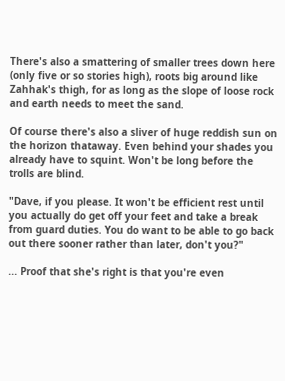There's also a smattering of smaller trees down here (only five or so stories high), roots big around like Zahhak's thigh, for as long as the slope of loose rock and earth needs to meet the sand.

Of course there's also a sliver of huge reddish sun on the horizon thataway. Even behind your shades you already have to squint. Won't be long before the trolls are blind.

"Dave, if you please. It won't be efficient rest until you actually do get off your feet and take a break from guard duties. You do want to be able to go back out there sooner rather than later, don't you?"

... Proof that she's right is that you're even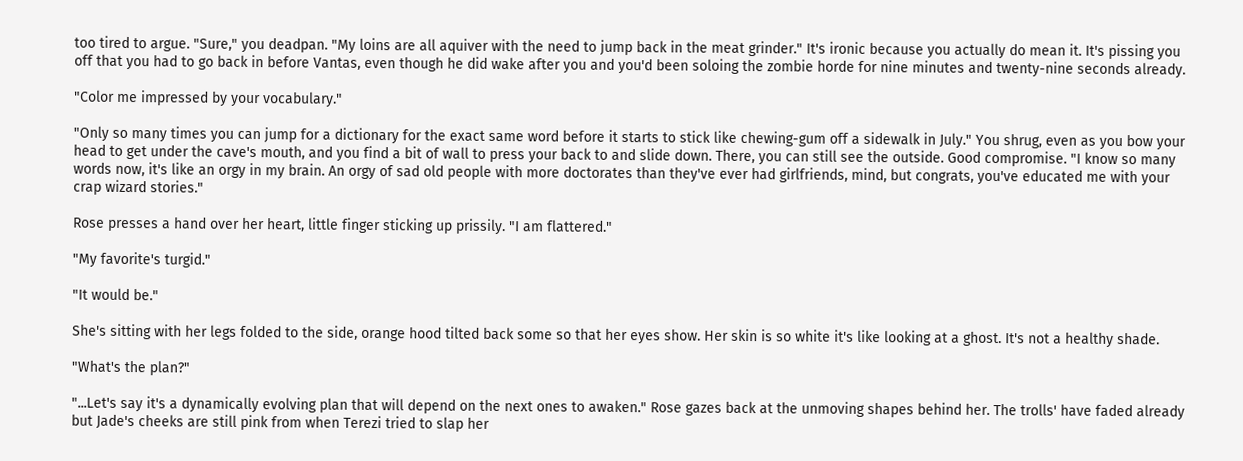too tired to argue. "Sure," you deadpan. "My loins are all aquiver with the need to jump back in the meat grinder." It's ironic because you actually do mean it. It's pissing you off that you had to go back in before Vantas, even though he did wake after you and you'd been soloing the zombie horde for nine minutes and twenty-nine seconds already.

"Color me impressed by your vocabulary."

"Only so many times you can jump for a dictionary for the exact same word before it starts to stick like chewing-gum off a sidewalk in July." You shrug, even as you bow your head to get under the cave's mouth, and you find a bit of wall to press your back to and slide down. There, you can still see the outside. Good compromise. "I know so many words now, it's like an orgy in my brain. An orgy of sad old people with more doctorates than they've ever had girlfriends, mind, but congrats, you've educated me with your crap wizard stories."

Rose presses a hand over her heart, little finger sticking up prissily. "I am flattered."

"My favorite's turgid."

"It would be."

She's sitting with her legs folded to the side, orange hood tilted back some so that her eyes show. Her skin is so white it's like looking at a ghost. It's not a healthy shade.

"What's the plan?"

"...Let's say it's a dynamically evolving plan that will depend on the next ones to awaken." Rose gazes back at the unmoving shapes behind her. The trolls' have faded already but Jade's cheeks are still pink from when Terezi tried to slap her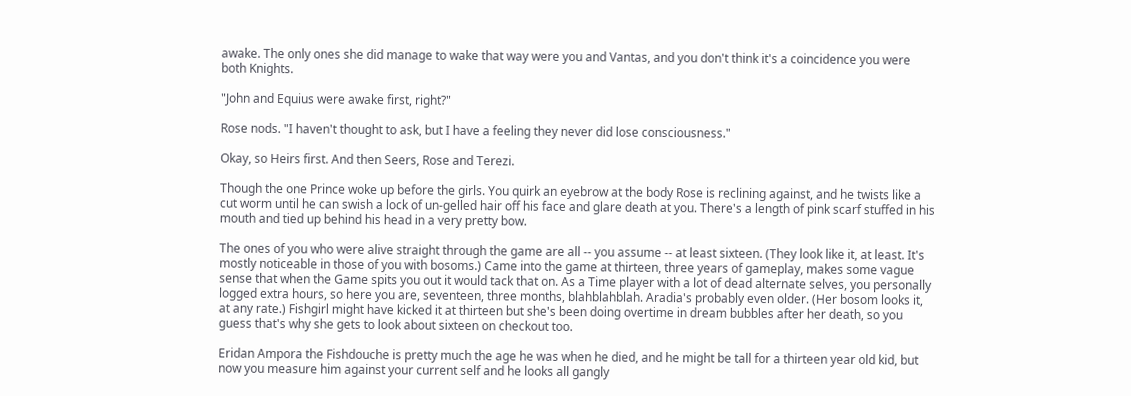awake. The only ones she did manage to wake that way were you and Vantas, and you don't think it's a coincidence you were both Knights.

"John and Equius were awake first, right?"

Rose nods. "I haven't thought to ask, but I have a feeling they never did lose consciousness."

Okay, so Heirs first. And then Seers, Rose and Terezi.

Though the one Prince woke up before the girls. You quirk an eyebrow at the body Rose is reclining against, and he twists like a cut worm until he can swish a lock of un-gelled hair off his face and glare death at you. There's a length of pink scarf stuffed in his mouth and tied up behind his head in a very pretty bow.

The ones of you who were alive straight through the game are all -- you assume -- at least sixteen. (They look like it, at least. It's mostly noticeable in those of you with bosoms.) Came into the game at thirteen, three years of gameplay, makes some vague sense that when the Game spits you out it would tack that on. As a Time player with a lot of dead alternate selves, you personally logged extra hours, so here you are, seventeen, three months, blahblahblah. Aradia's probably even older. (Her bosom looks it, at any rate.) Fishgirl might have kicked it at thirteen but she's been doing overtime in dream bubbles after her death, so you guess that's why she gets to look about sixteen on checkout too.

Eridan Ampora the Fishdouche is pretty much the age he was when he died, and he might be tall for a thirteen year old kid, but now you measure him against your current self and he looks all gangly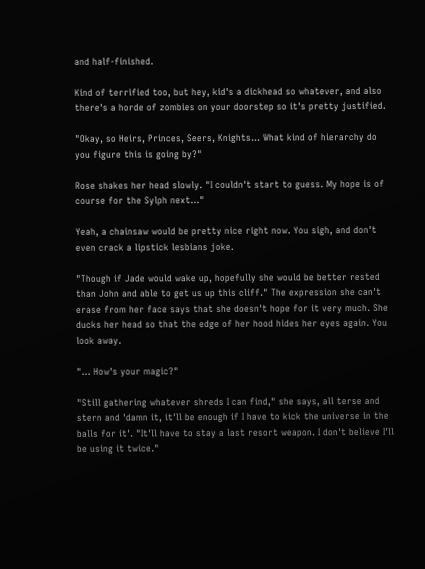and half-finished.

Kind of terrified too, but hey, kid's a dickhead so whatever, and also there's a horde of zombies on your doorstep so it's pretty justified.

"Okay, so Heirs, Princes, Seers, Knights... What kind of hierarchy do you figure this is going by?"

Rose shakes her head slowly. "I couldn't start to guess. My hope is of course for the Sylph next..."

Yeah, a chainsaw would be pretty nice right now. You sigh, and don't even crack a lipstick lesbians joke.

"Though if Jade would wake up, hopefully she would be better rested than John and able to get us up this cliff." The expression she can't erase from her face says that she doesn't hope for it very much. She ducks her head so that the edge of her hood hides her eyes again. You look away.

"... How's your magic?"

"Still gathering whatever shreds I can find," she says, all terse and stern and 'damn it, it'll be enough if I have to kick the universe in the balls for it'. "It'll have to stay a last resort weapon. I don't believe I'll be using it twice."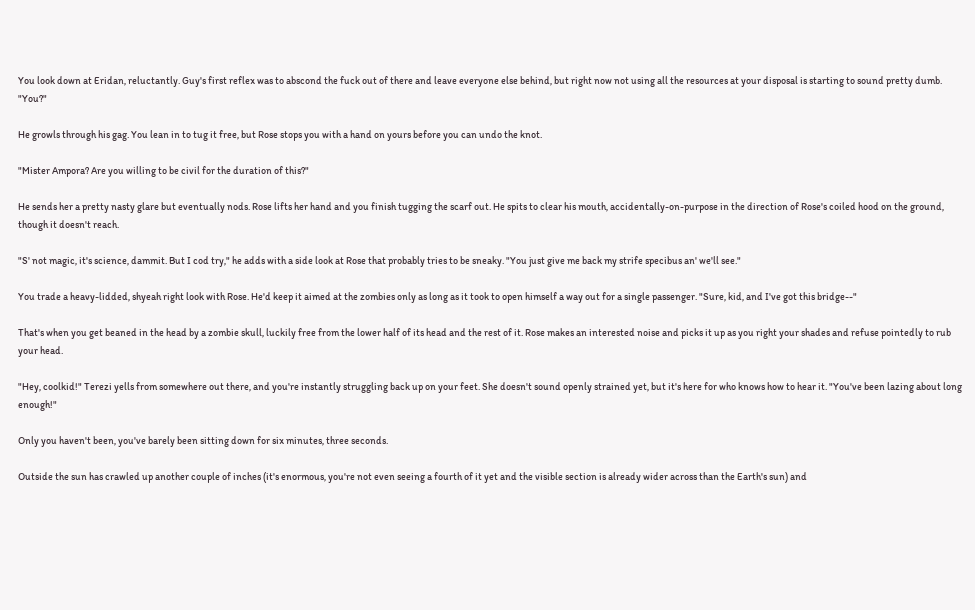You look down at Eridan, reluctantly. Guy's first reflex was to abscond the fuck out of there and leave everyone else behind, but right now not using all the resources at your disposal is starting to sound pretty dumb. "You?"

He growls through his gag. You lean in to tug it free, but Rose stops you with a hand on yours before you can undo the knot.

"Mister Ampora? Are you willing to be civil for the duration of this?"

He sends her a pretty nasty glare but eventually nods. Rose lifts her hand and you finish tugging the scarf out. He spits to clear his mouth, accidentally-on-purpose in the direction of Rose's coiled hood on the ground, though it doesn't reach.

"S' not magic, it's science, dammit. But I cod try," he adds with a side look at Rose that probably tries to be sneaky. "You just give me back my strife specibus an' we'll see."

You trade a heavy-lidded, shyeah right look with Rose. He'd keep it aimed at the zombies only as long as it took to open himself a way out for a single passenger. "Sure, kid, and I've got this bridge--"

That's when you get beaned in the head by a zombie skull, luckily free from the lower half of its head and the rest of it. Rose makes an interested noise and picks it up as you right your shades and refuse pointedly to rub your head.

"Hey, coolkid!" Terezi yells from somewhere out there, and you're instantly struggling back up on your feet. She doesn't sound openly strained yet, but it's here for who knows how to hear it. "You've been lazing about long enough!"

Only you haven't been, you've barely been sitting down for six minutes, three seconds.

Outside the sun has crawled up another couple of inches (it's enormous, you're not even seeing a fourth of it yet and the visible section is already wider across than the Earth's sun) and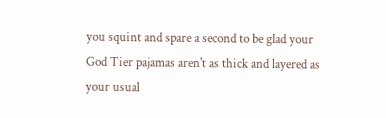you squint and spare a second to be glad your God Tier pajamas aren't as thick and layered as your usual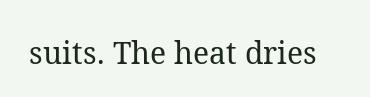suits. The heat dries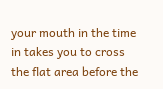your mouth in the time in takes you to cross the flat area before the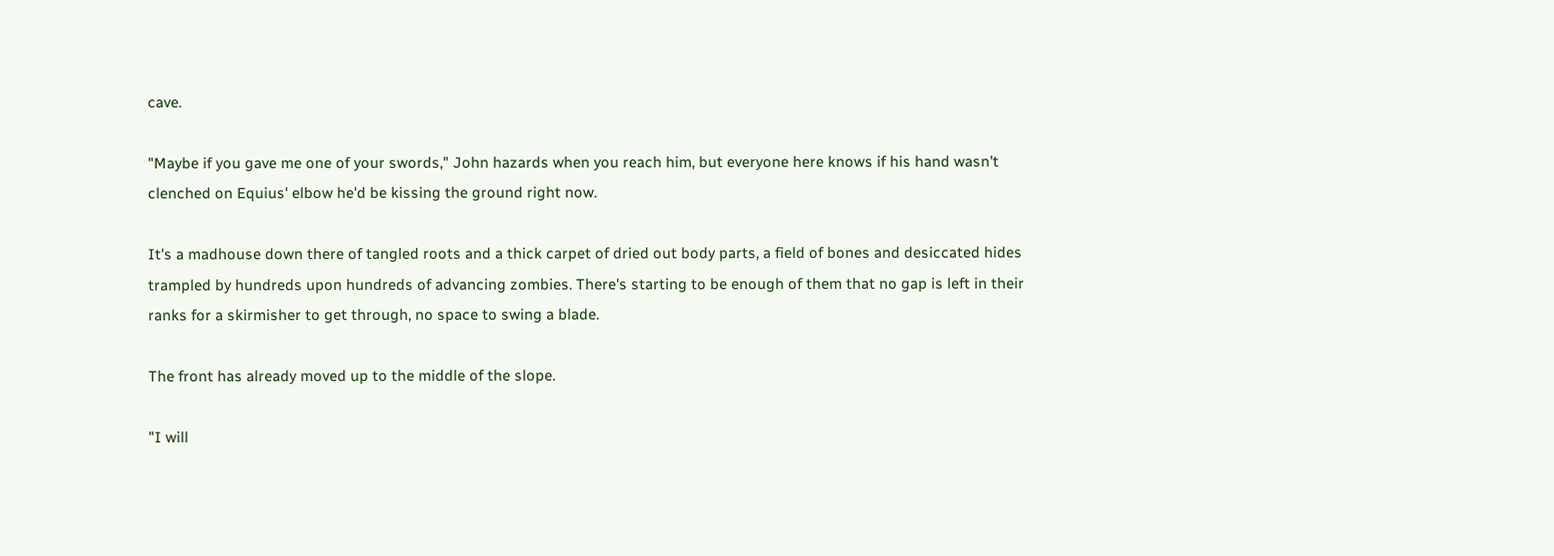cave.

"Maybe if you gave me one of your swords," John hazards when you reach him, but everyone here knows if his hand wasn't clenched on Equius' elbow he'd be kissing the ground right now.

It's a madhouse down there of tangled roots and a thick carpet of dried out body parts, a field of bones and desiccated hides trampled by hundreds upon hundreds of advancing zombies. There's starting to be enough of them that no gap is left in their ranks for a skirmisher to get through, no space to swing a blade.

The front has already moved up to the middle of the slope.

"I will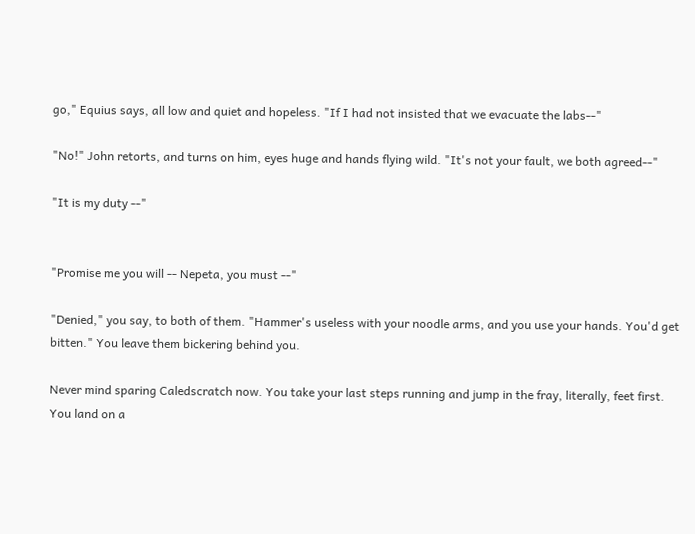go," Equius says, all low and quiet and hopeless. "If I had not insisted that we evacuate the labs--"

"No!" John retorts, and turns on him, eyes huge and hands flying wild. "It's not your fault, we both agreed--"

"It is my duty --"


"Promise me you will -- Nepeta, you must --"

"Denied," you say, to both of them. "Hammer's useless with your noodle arms, and you use your hands. You'd get bitten." You leave them bickering behind you.

Never mind sparing Caledscratch now. You take your last steps running and jump in the fray, literally, feet first. You land on a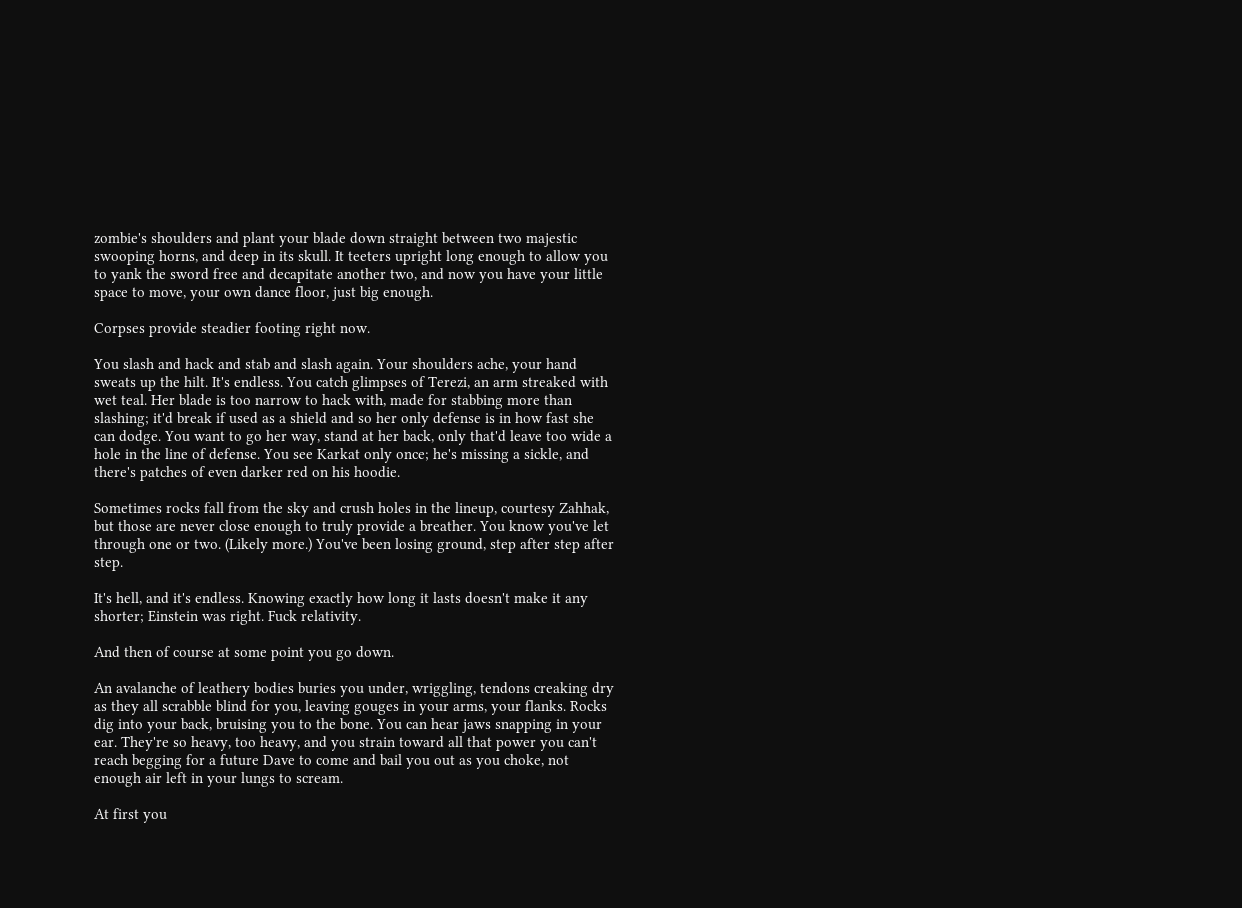zombie's shoulders and plant your blade down straight between two majestic swooping horns, and deep in its skull. It teeters upright long enough to allow you to yank the sword free and decapitate another two, and now you have your little space to move, your own dance floor, just big enough.

Corpses provide steadier footing right now.

You slash and hack and stab and slash again. Your shoulders ache, your hand sweats up the hilt. It's endless. You catch glimpses of Terezi, an arm streaked with wet teal. Her blade is too narrow to hack with, made for stabbing more than slashing; it'd break if used as a shield and so her only defense is in how fast she can dodge. You want to go her way, stand at her back, only that'd leave too wide a hole in the line of defense. You see Karkat only once; he's missing a sickle, and there's patches of even darker red on his hoodie.

Sometimes rocks fall from the sky and crush holes in the lineup, courtesy Zahhak, but those are never close enough to truly provide a breather. You know you've let through one or two. (Likely more.) You've been losing ground, step after step after step.

It's hell, and it's endless. Knowing exactly how long it lasts doesn't make it any shorter; Einstein was right. Fuck relativity.

And then of course at some point you go down.

An avalanche of leathery bodies buries you under, wriggling, tendons creaking dry as they all scrabble blind for you, leaving gouges in your arms, your flanks. Rocks dig into your back, bruising you to the bone. You can hear jaws snapping in your ear. They're so heavy, too heavy, and you strain toward all that power you can't reach begging for a future Dave to come and bail you out as you choke, not enough air left in your lungs to scream.

At first you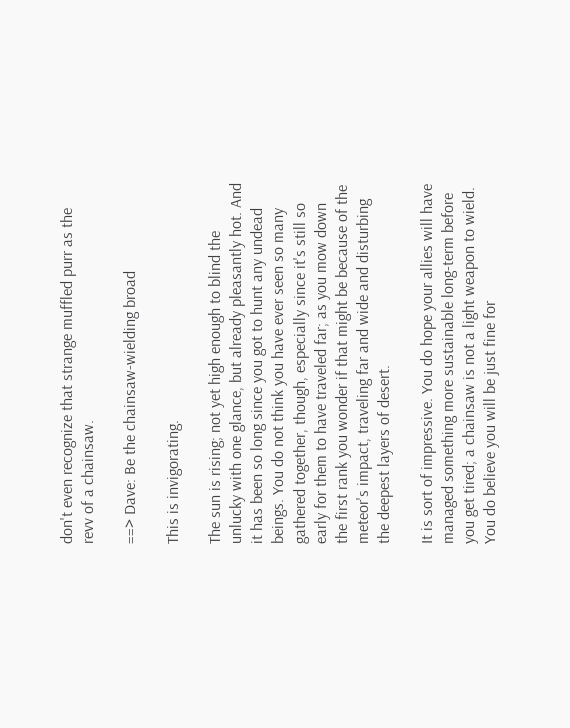don't even recognize that strange muffled purr as the revv of a chainsaw.

==> Dave: Be the chainsaw-wielding broad

This is invigorating.

The sun is rising; not yet high enough to blind the unlucky with one glance, but already pleasantly hot. And it has been so long since you got to hunt any undead beings. You do not think you have ever seen so many gathered together, though, especially since it's still so early for them to have traveled far; as you mow down the first rank you wonder if that might be because of the meteor's impact, traveling far and wide and disturbing the deepest layers of desert.

It is sort of impressive. You do hope your allies will have managed something more sustainable long-term before you get tired; a chainsaw is not a light weapon to wield. You do believe you will be just fine for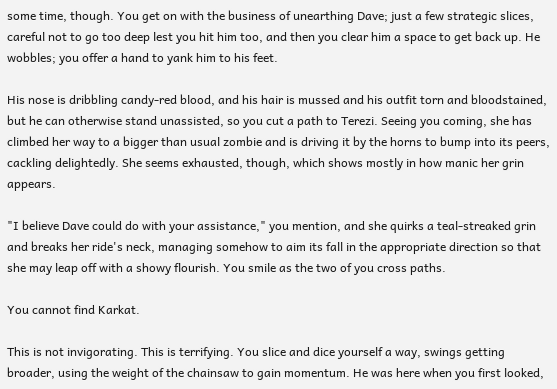some time, though. You get on with the business of unearthing Dave; just a few strategic slices, careful not to go too deep lest you hit him too, and then you clear him a space to get back up. He wobbles; you offer a hand to yank him to his feet.

His nose is dribbling candy-red blood, and his hair is mussed and his outfit torn and bloodstained, but he can otherwise stand unassisted, so you cut a path to Terezi. Seeing you coming, she has climbed her way to a bigger than usual zombie and is driving it by the horns to bump into its peers, cackling delightedly. She seems exhausted, though, which shows mostly in how manic her grin appears.

"I believe Dave could do with your assistance," you mention, and she quirks a teal-streaked grin and breaks her ride's neck, managing somehow to aim its fall in the appropriate direction so that she may leap off with a showy flourish. You smile as the two of you cross paths.

You cannot find Karkat.

This is not invigorating. This is terrifying. You slice and dice yourself a way, swings getting broader, using the weight of the chainsaw to gain momentum. He was here when you first looked,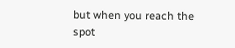but when you reach the spot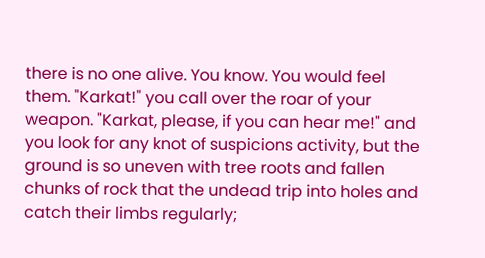there is no one alive. You know. You would feel them. "Karkat!" you call over the roar of your weapon. "Karkat, please, if you can hear me!" and you look for any knot of suspicions activity, but the ground is so uneven with tree roots and fallen chunks of rock that the undead trip into holes and catch their limbs regularly;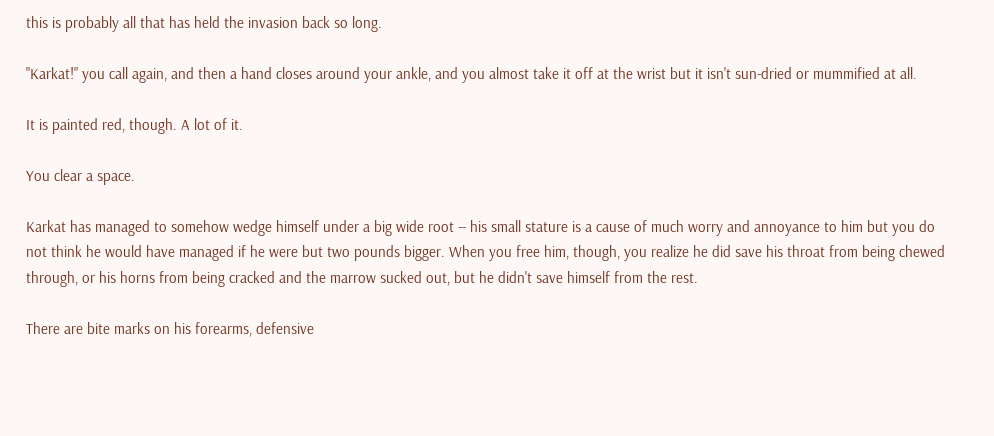this is probably all that has held the invasion back so long.

"Karkat!" you call again, and then a hand closes around your ankle, and you almost take it off at the wrist but it isn't sun-dried or mummified at all.

It is painted red, though. A lot of it.

You clear a space.

Karkat has managed to somehow wedge himself under a big wide root -- his small stature is a cause of much worry and annoyance to him but you do not think he would have managed if he were but two pounds bigger. When you free him, though, you realize he did save his throat from being chewed through, or his horns from being cracked and the marrow sucked out, but he didn't save himself from the rest.

There are bite marks on his forearms, defensive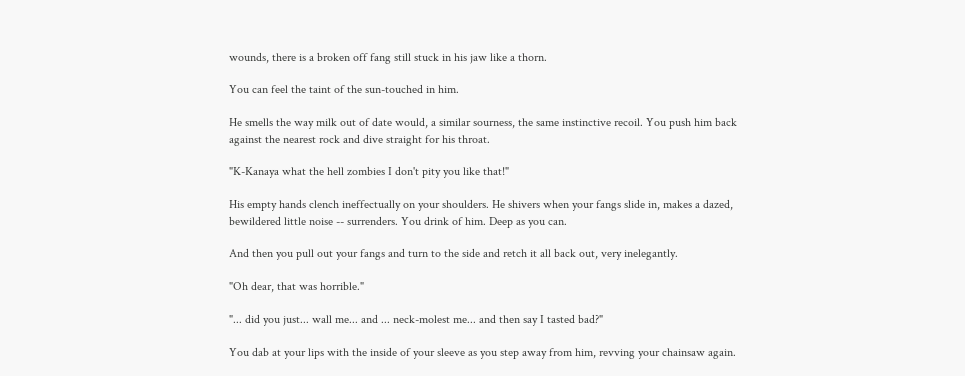wounds, there is a broken off fang still stuck in his jaw like a thorn.

You can feel the taint of the sun-touched in him.

He smells the way milk out of date would, a similar sourness, the same instinctive recoil. You push him back against the nearest rock and dive straight for his throat.

"K-Kanaya what the hell zombies I don't pity you like that!"

His empty hands clench ineffectually on your shoulders. He shivers when your fangs slide in, makes a dazed, bewildered little noise -- surrenders. You drink of him. Deep as you can.

And then you pull out your fangs and turn to the side and retch it all back out, very inelegantly.

"Oh dear, that was horrible."

"... did you just... wall me... and ... neck-molest me... and then say I tasted bad?"

You dab at your lips with the inside of your sleeve as you step away from him, revving your chainsaw again.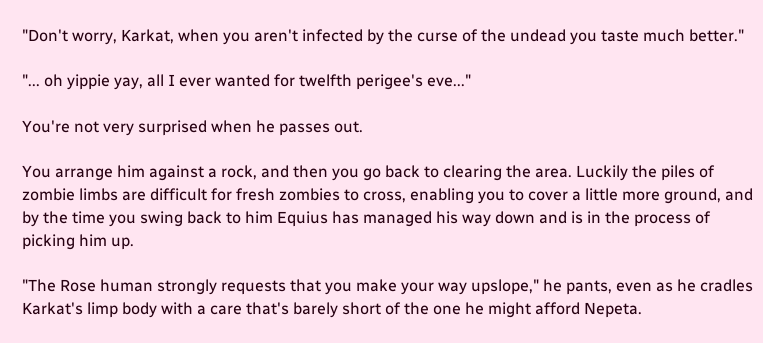"Don't worry, Karkat, when you aren't infected by the curse of the undead you taste much better."

"... oh yippie yay, all I ever wanted for twelfth perigee's eve..."

You're not very surprised when he passes out.

You arrange him against a rock, and then you go back to clearing the area. Luckily the piles of zombie limbs are difficult for fresh zombies to cross, enabling you to cover a little more ground, and by the time you swing back to him Equius has managed his way down and is in the process of picking him up.

"The Rose human strongly requests that you make your way upslope," he pants, even as he cradles Karkat's limp body with a care that's barely short of the one he might afford Nepeta.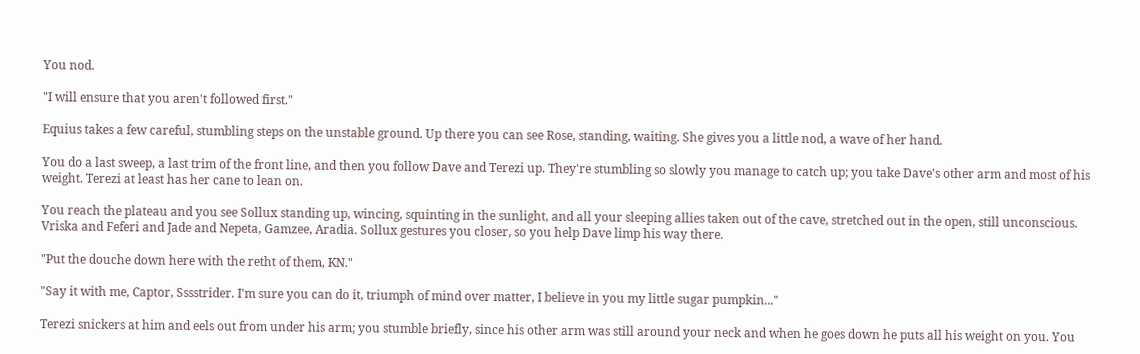You nod.

"I will ensure that you aren't followed first."

Equius takes a few careful, stumbling steps on the unstable ground. Up there you can see Rose, standing, waiting. She gives you a little nod, a wave of her hand.

You do a last sweep, a last trim of the front line, and then you follow Dave and Terezi up. They're stumbling so slowly you manage to catch up; you take Dave's other arm and most of his weight. Terezi at least has her cane to lean on.

You reach the plateau and you see Sollux standing up, wincing, squinting in the sunlight, and all your sleeping allies taken out of the cave, stretched out in the open, still unconscious. Vriska and Feferi and Jade and Nepeta, Gamzee, Aradia. Sollux gestures you closer, so you help Dave limp his way there.

"Put the douche down here with the retht of them, KN."

"Say it with me, Captor, Sssstrider. I'm sure you can do it, triumph of mind over matter, I believe in you my little sugar pumpkin..."

Terezi snickers at him and eels out from under his arm; you stumble briefly, since his other arm was still around your neck and when he goes down he puts all his weight on you. You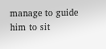manage to guide him to sit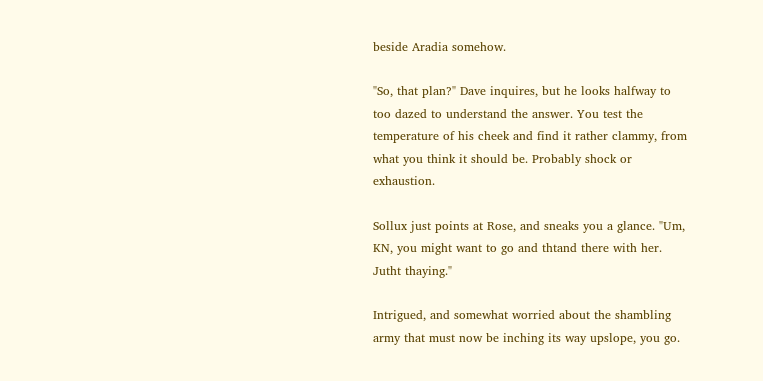beside Aradia somehow.

"So, that plan?" Dave inquires, but he looks halfway to too dazed to understand the answer. You test the temperature of his cheek and find it rather clammy, from what you think it should be. Probably shock or exhaustion.

Sollux just points at Rose, and sneaks you a glance. "Um, KN, you might want to go and thtand there with her. Jutht thaying."

Intrigued, and somewhat worried about the shambling army that must now be inching its way upslope, you go.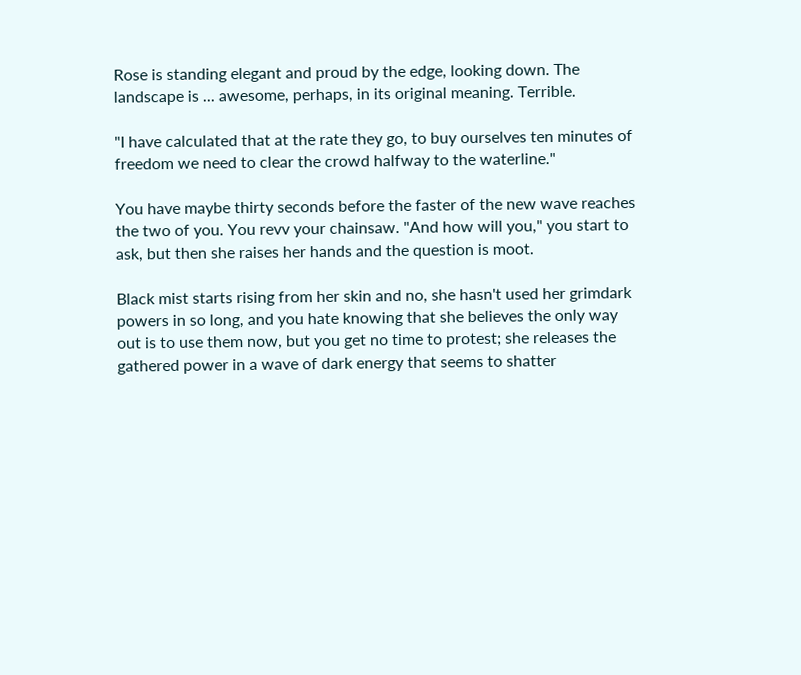Rose is standing elegant and proud by the edge, looking down. The landscape is ... awesome, perhaps, in its original meaning. Terrible.

"I have calculated that at the rate they go, to buy ourselves ten minutes of freedom we need to clear the crowd halfway to the waterline."

You have maybe thirty seconds before the faster of the new wave reaches the two of you. You revv your chainsaw. "And how will you," you start to ask, but then she raises her hands and the question is moot.

Black mist starts rising from her skin and no, she hasn't used her grimdark powers in so long, and you hate knowing that she believes the only way out is to use them now, but you get no time to protest; she releases the gathered power in a wave of dark energy that seems to shatter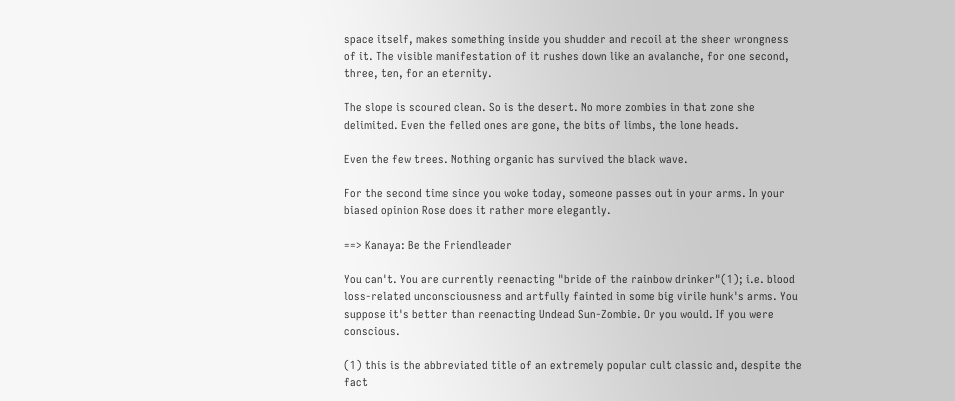space itself, makes something inside you shudder and recoil at the sheer wrongness of it. The visible manifestation of it rushes down like an avalanche, for one second, three, ten, for an eternity.

The slope is scoured clean. So is the desert. No more zombies in that zone she delimited. Even the felled ones are gone, the bits of limbs, the lone heads.

Even the few trees. Nothing organic has survived the black wave.

For the second time since you woke today, someone passes out in your arms. In your biased opinion Rose does it rather more elegantly.

==> Kanaya: Be the Friendleader

You can't. You are currently reenacting "bride of the rainbow drinker"(1); i.e. blood loss-related unconsciousness and artfully fainted in some big virile hunk's arms. You suppose it's better than reenacting Undead Sun-Zombie. Or you would. If you were conscious.

(1) this is the abbreviated title of an extremely popular cult classic and, despite the fact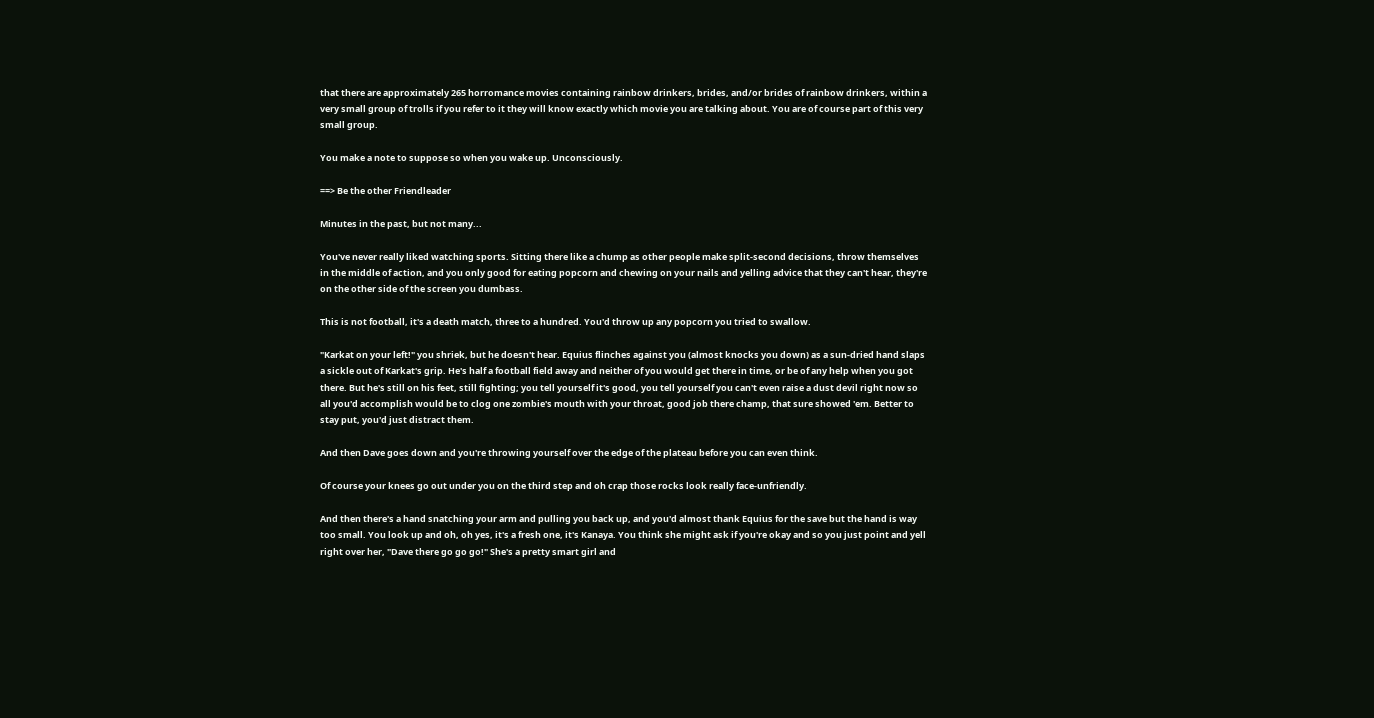that there are approximately 265 horromance movies containing rainbow drinkers, brides, and/or brides of rainbow drinkers, within a very small group of trolls if you refer to it they will know exactly which movie you are talking about. You are of course part of this very small group.

You make a note to suppose so when you wake up. Unconsciously.

==> Be the other Friendleader

Minutes in the past, but not many...

You've never really liked watching sports. Sitting there like a chump as other people make split-second decisions, throw themselves in the middle of action, and you only good for eating popcorn and chewing on your nails and yelling advice that they can't hear, they're on the other side of the screen you dumbass.

This is not football, it's a death match, three to a hundred. You'd throw up any popcorn you tried to swallow.

"Karkat on your left!" you shriek, but he doesn't hear. Equius flinches against you (almost knocks you down) as a sun-dried hand slaps a sickle out of Karkat's grip. He's half a football field away and neither of you would get there in time, or be of any help when you got there. But he's still on his feet, still fighting; you tell yourself it's good, you tell yourself you can't even raise a dust devil right now so all you'd accomplish would be to clog one zombie's mouth with your throat, good job there champ, that sure showed 'em. Better to stay put, you'd just distract them.

And then Dave goes down and you're throwing yourself over the edge of the plateau before you can even think.

Of course your knees go out under you on the third step and oh crap those rocks look really face-unfriendly.

And then there's a hand snatching your arm and pulling you back up, and you'd almost thank Equius for the save but the hand is way too small. You look up and oh, oh yes, it's a fresh one, it's Kanaya. You think she might ask if you're okay and so you just point and yell right over her, "Dave there go go go!" She's a pretty smart girl and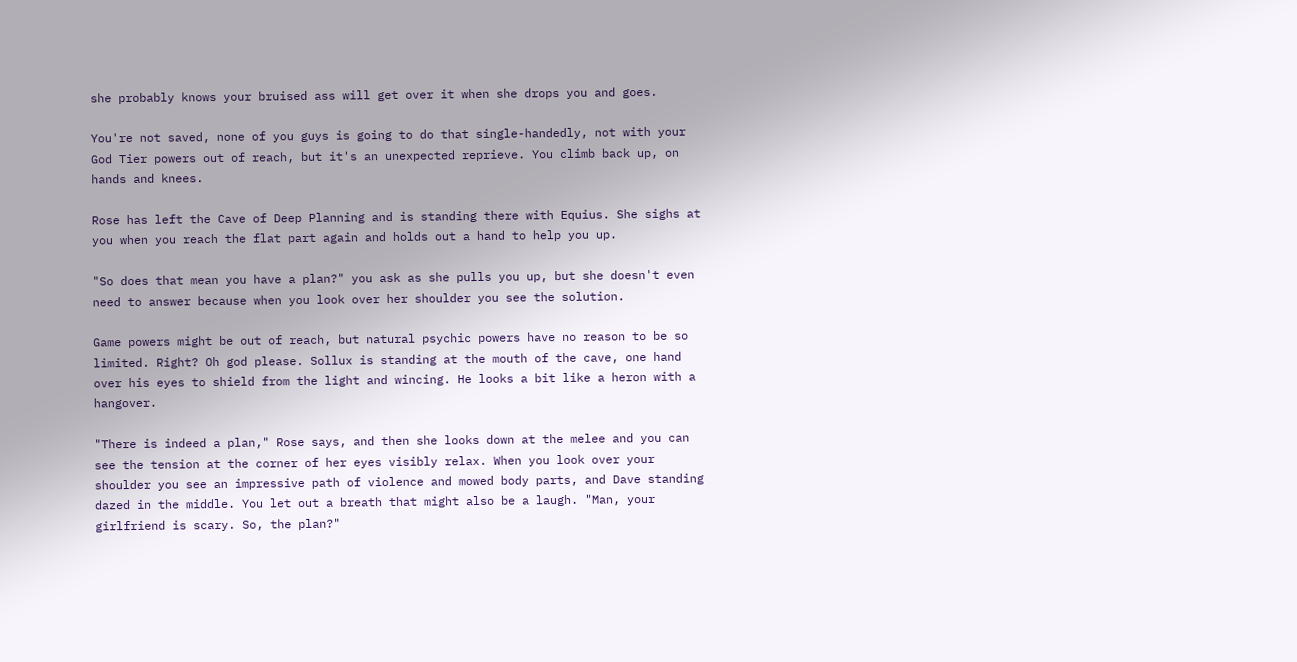she probably knows your bruised ass will get over it when she drops you and goes.

You're not saved, none of you guys is going to do that single-handedly, not with your God Tier powers out of reach, but it's an unexpected reprieve. You climb back up, on hands and knees.

Rose has left the Cave of Deep Planning and is standing there with Equius. She sighs at you when you reach the flat part again and holds out a hand to help you up.

"So does that mean you have a plan?" you ask as she pulls you up, but she doesn't even need to answer because when you look over her shoulder you see the solution.

Game powers might be out of reach, but natural psychic powers have no reason to be so limited. Right? Oh god please. Sollux is standing at the mouth of the cave, one hand over his eyes to shield from the light and wincing. He looks a bit like a heron with a hangover.

"There is indeed a plan," Rose says, and then she looks down at the melee and you can see the tension at the corner of her eyes visibly relax. When you look over your shoulder you see an impressive path of violence and mowed body parts, and Dave standing dazed in the middle. You let out a breath that might also be a laugh. "Man, your girlfriend is scary. So, the plan?"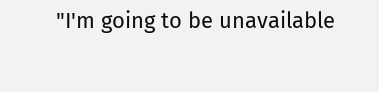"I'm going to be unavailable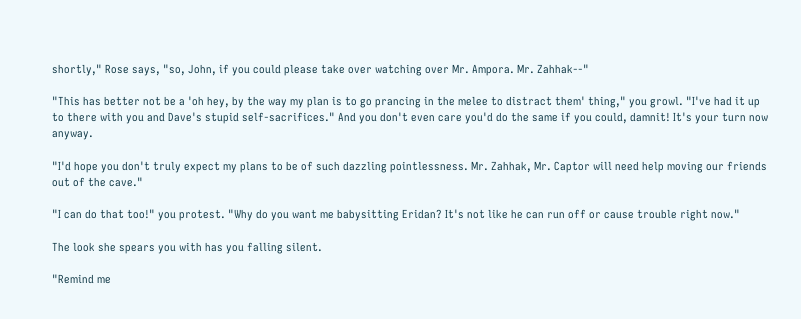shortly," Rose says, "so, John, if you could please take over watching over Mr. Ampora. Mr. Zahhak--"

"This has better not be a 'oh hey, by the way my plan is to go prancing in the melee to distract them' thing," you growl. "I've had it up to there with you and Dave's stupid self-sacrifices." And you don't even care you'd do the same if you could, damnit! It's your turn now anyway.

"I'd hope you don't truly expect my plans to be of such dazzling pointlessness. Mr. Zahhak, Mr. Captor will need help moving our friends out of the cave."

"I can do that too!" you protest. "Why do you want me babysitting Eridan? It's not like he can run off or cause trouble right now."

The look she spears you with has you falling silent.

"Remind me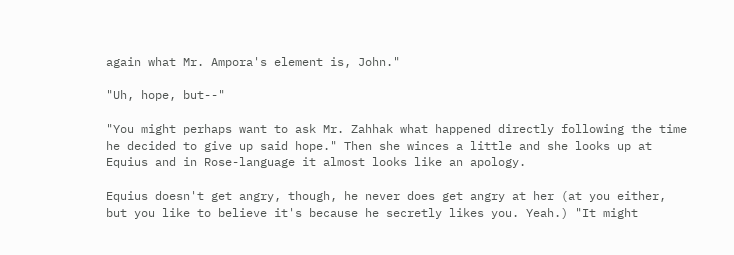again what Mr. Ampora's element is, John."

"Uh, hope, but--"

"You might perhaps want to ask Mr. Zahhak what happened directly following the time he decided to give up said hope." Then she winces a little and she looks up at Equius and in Rose-language it almost looks like an apology.

Equius doesn't get angry, though, he never does get angry at her (at you either, but you like to believe it's because he secretly likes you. Yeah.) "It might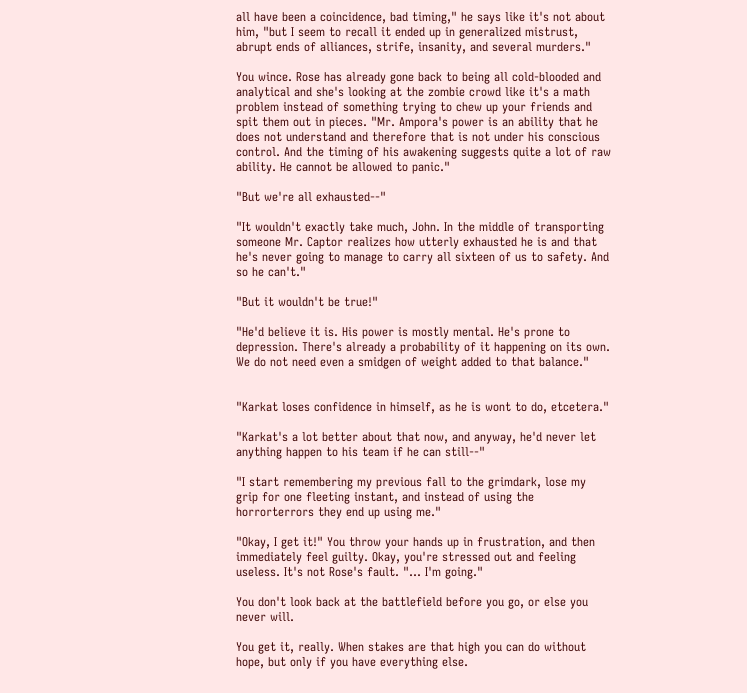all have been a coincidence, bad timing," he says like it's not about him, "but I seem to recall it ended up in generalized mistrust, abrupt ends of alliances, strife, insanity, and several murders."

You wince. Rose has already gone back to being all cold-blooded and analytical and she's looking at the zombie crowd like it's a math problem instead of something trying to chew up your friends and spit them out in pieces. "Mr. Ampora's power is an ability that he does not understand and therefore that is not under his conscious control. And the timing of his awakening suggests quite a lot of raw ability. He cannot be allowed to panic."

"But we're all exhausted--"

"It wouldn't exactly take much, John. In the middle of transporting someone Mr. Captor realizes how utterly exhausted he is and that he's never going to manage to carry all sixteen of us to safety. And so he can't."

"But it wouldn't be true!"

"He'd believe it is. His power is mostly mental. He's prone to depression. There's already a probability of it happening on its own. We do not need even a smidgen of weight added to that balance."


"Karkat loses confidence in himself, as he is wont to do, etcetera."

"Karkat's a lot better about that now, and anyway, he'd never let anything happen to his team if he can still--"

"I start remembering my previous fall to the grimdark, lose my grip for one fleeting instant, and instead of using the horrorterrors they end up using me."

"Okay, I get it!" You throw your hands up in frustration, and then immediately feel guilty. Okay, you're stressed out and feeling useless. It's not Rose's fault. "... I'm going."

You don't look back at the battlefield before you go, or else you never will.

You get it, really. When stakes are that high you can do without hope, but only if you have everything else.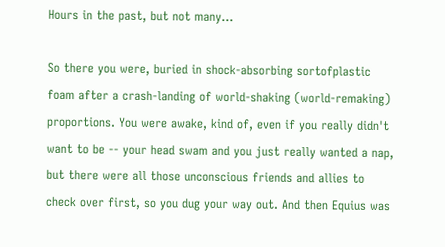Hours in the past, but not many...

So there you were, buried in shock-absorbing sortofplastic foam after a crash-landing of world-shaking (world-remaking) proportions. You were awake, kind of, even if you really didn't want to be -- your head swam and you just really wanted a nap, but there were all those unconscious friends and allies to check over first, so you dug your way out. And then Equius was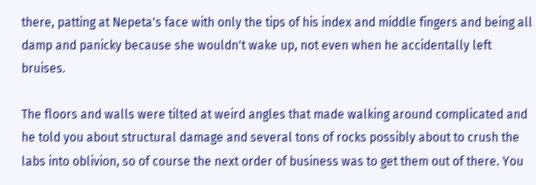there, patting at Nepeta's face with only the tips of his index and middle fingers and being all damp and panicky because she wouldn't wake up, not even when he accidentally left bruises.

The floors and walls were tilted at weird angles that made walking around complicated and he told you about structural damage and several tons of rocks possibly about to crush the labs into oblivion, so of course the next order of business was to get them out of there. You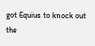got Equius to knock out the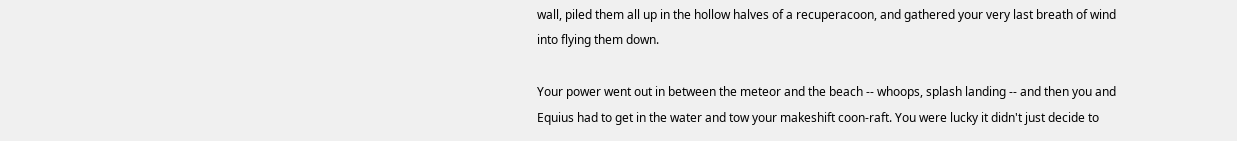wall, piled them all up in the hollow halves of a recuperacoon, and gathered your very last breath of wind into flying them down.

Your power went out in between the meteor and the beach -- whoops, splash landing -- and then you and Equius had to get in the water and tow your makeshift coon-raft. You were lucky it didn't just decide to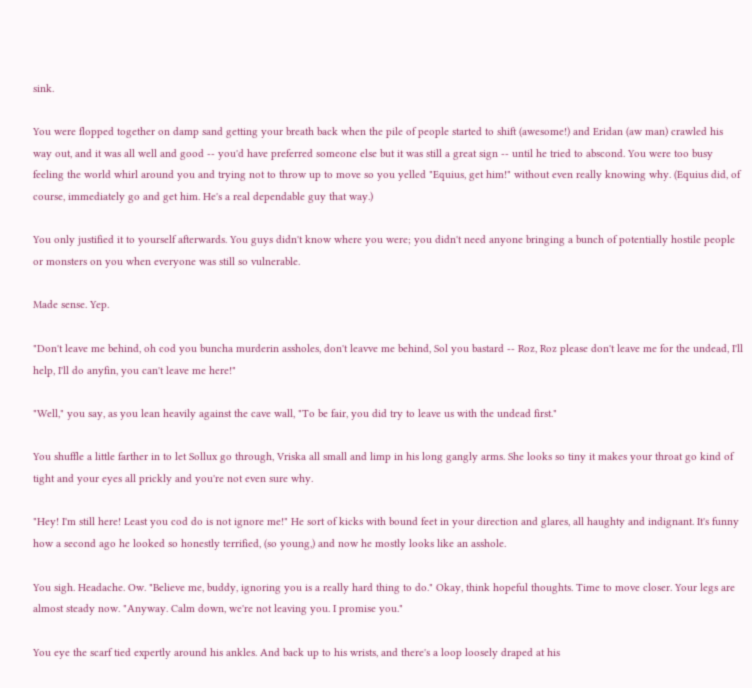sink.

You were flopped together on damp sand getting your breath back when the pile of people started to shift (awesome!) and Eridan (aw man) crawled his way out, and it was all well and good -- you'd have preferred someone else but it was still a great sign -- until he tried to abscond. You were too busy feeling the world whirl around you and trying not to throw up to move so you yelled "Equius, get him!" without even really knowing why. (Equius did, of course, immediately go and get him. He's a real dependable guy that way.)

You only justified it to yourself afterwards. You guys didn't know where you were; you didn't need anyone bringing a bunch of potentially hostile people or monsters on you when everyone was still so vulnerable.

Made sense. Yep.

"Don't leave me behind, oh cod you buncha murderin assholes, don't leavve me behind, Sol you bastard -- Roz, Roz please don't leave me for the undead, I'll help, I'll do anyfin, you can't leave me here!"

"Well," you say, as you lean heavily against the cave wall, "To be fair, you did try to leave us with the undead first."

You shuffle a little farther in to let Sollux go through, Vriska all small and limp in his long gangly arms. She looks so tiny it makes your throat go kind of tight and your eyes all prickly and you're not even sure why.

"Hey! I'm still here! Least you cod do is not ignore me!" He sort of kicks with bound feet in your direction and glares, all haughty and indignant. It's funny how a second ago he looked so honestly terrified, (so young,) and now he mostly looks like an asshole.

You sigh. Headache. Ow. "Believe me, buddy, ignoring you is a really hard thing to do." Okay, think hopeful thoughts. Time to move closer. Your legs are almost steady now. "Anyway. Calm down, we're not leaving you. I promise you."

You eye the scarf tied expertly around his ankles. And back up to his wrists, and there's a loop loosely draped at his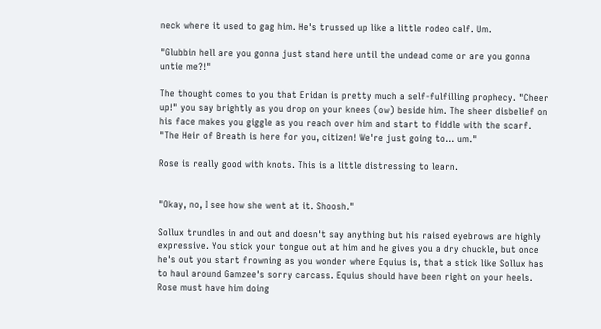neck where it used to gag him. He's trussed up like a little rodeo calf. Um.

"Glubbin hell are you gonna just stand here until the undead come or are you gonna untie me?!"

The thought comes to you that Eridan is pretty much a self-fulfilling prophecy. "Cheer up!" you say brightly as you drop on your knees (ow) beside him. The sheer disbelief on his face makes you giggle as you reach over him and start to fiddle with the scarf. "The Heir of Breath is here for you, citizen! We're just going to... um."

Rose is really good with knots. This is a little distressing to learn.


"Okay, no, I see how she went at it. Shoosh."

Sollux trundles in and out and doesn't say anything but his raised eyebrows are highly expressive. You stick your tongue out at him and he gives you a dry chuckle, but once he's out you start frowning as you wonder where Equius is, that a stick like Sollux has to haul around Gamzee's sorry carcass. Equius should have been right on your heels. Rose must have him doing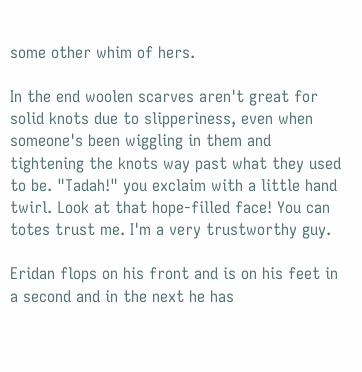some other whim of hers.

In the end woolen scarves aren't great for solid knots due to slipperiness, even when someone's been wiggling in them and tightening the knots way past what they used to be. "Tadah!" you exclaim with a little hand twirl. Look at that hope-filled face! You can totes trust me. I'm a very trustworthy guy.

Eridan flops on his front and is on his feet in a second and in the next he has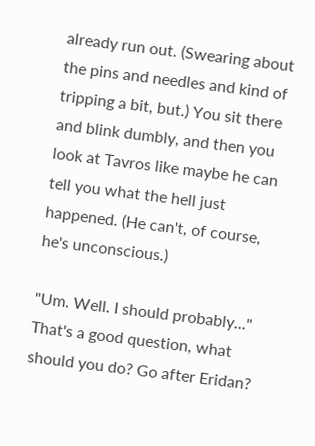already run out. (Swearing about the pins and needles and kind of tripping a bit, but.) You sit there and blink dumbly, and then you look at Tavros like maybe he can tell you what the hell just happened. (He can't, of course, he's unconscious.)

"Um. Well. I should probably..." That's a good question, what should you do? Go after Eridan?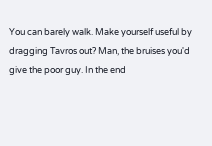You can barely walk. Make yourself useful by dragging Tavros out? Man, the bruises you'd give the poor guy. In the end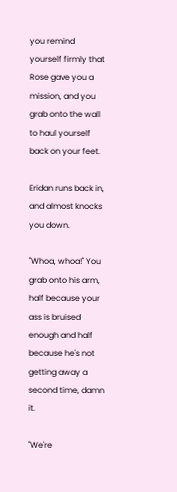you remind yourself firmly that Rose gave you a mission, and you grab onto the wall to haul yourself back on your feet.

Eridan runs back in, and almost knocks you down.

"Whoa, whoa!" You grab onto his arm, half because your ass is bruised enough and half because he's not getting away a second time, damn it.

"We're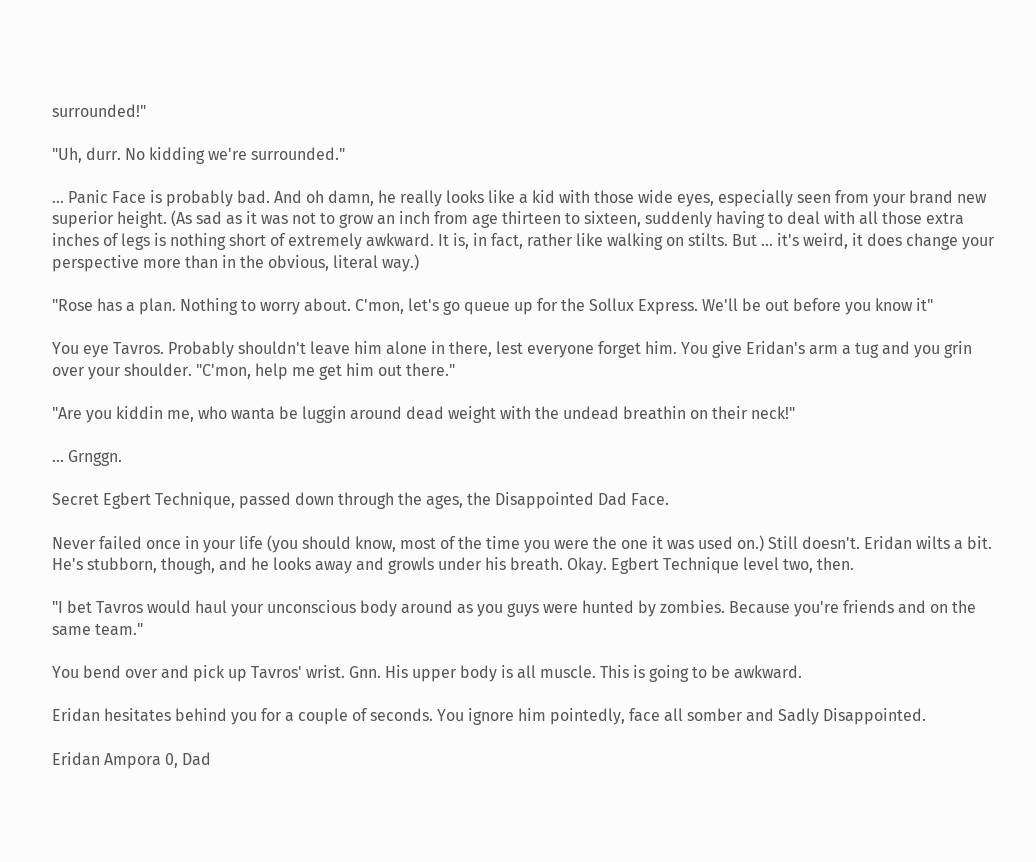surrounded!"

"Uh, durr. No kidding we're surrounded."

... Panic Face is probably bad. And oh damn, he really looks like a kid with those wide eyes, especially seen from your brand new superior height. (As sad as it was not to grow an inch from age thirteen to sixteen, suddenly having to deal with all those extra inches of legs is nothing short of extremely awkward. It is, in fact, rather like walking on stilts. But ... it's weird, it does change your perspective more than in the obvious, literal way.)

"Rose has a plan. Nothing to worry about. C'mon, let's go queue up for the Sollux Express. We'll be out before you know it"

You eye Tavros. Probably shouldn't leave him alone in there, lest everyone forget him. You give Eridan's arm a tug and you grin over your shoulder. "C'mon, help me get him out there."

"Are you kiddin me, who wanta be luggin around dead weight with the undead breathin on their neck!"

... Grnggn.

Secret Egbert Technique, passed down through the ages, the Disappointed Dad Face.

Never failed once in your life (you should know, most of the time you were the one it was used on.) Still doesn't. Eridan wilts a bit. He's stubborn, though, and he looks away and growls under his breath. Okay. Egbert Technique level two, then.

"I bet Tavros would haul your unconscious body around as you guys were hunted by zombies. Because you're friends and on the same team."

You bend over and pick up Tavros' wrist. Gnn. His upper body is all muscle. This is going to be awkward.

Eridan hesitates behind you for a couple of seconds. You ignore him pointedly, face all somber and Sadly Disappointed.

Eridan Ampora 0, Dad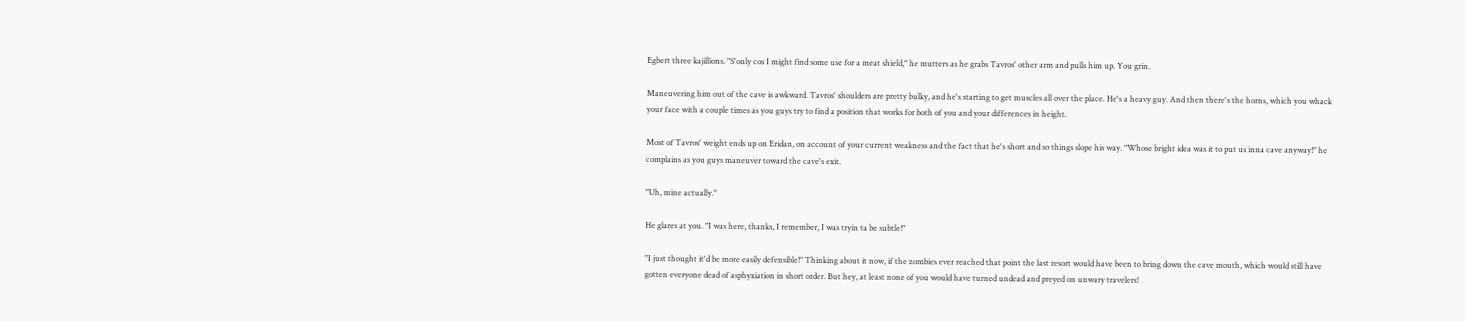Egbert three kajillions. "S'only cos I might find some use for a meat shield," he mutters as he grabs Tavros' other arm and pulls him up. You grin.

Maneuvering him out of the cave is awkward. Tavros' shoulders are pretty bulky, and he's starting to get muscles all over the place. He's a heavy guy. And then there's the horns, which you whack your face with a couple times as you guys try to find a position that works for both of you and your differences in height.

Most of Tavros' weight ends up on Eridan, on account of your current weakness and the fact that he's short and so things slope his way. "Whose bright idea was it to put us inna cave anyway!" he complains as you guys maneuver toward the cave's exit.

"Uh, mine actually."

He glares at you. "I was here, thanks, I remember, I was tryin ta be subtle!"

"I just thought it'd be more easily defensible!" Thinking about it now, if the zombies ever reached that point the last resort would have been to bring down the cave mouth, which would still have gotten everyone dead of asphyxiation in short order. But hey, at least none of you would have turned undead and preyed on unwary travelers!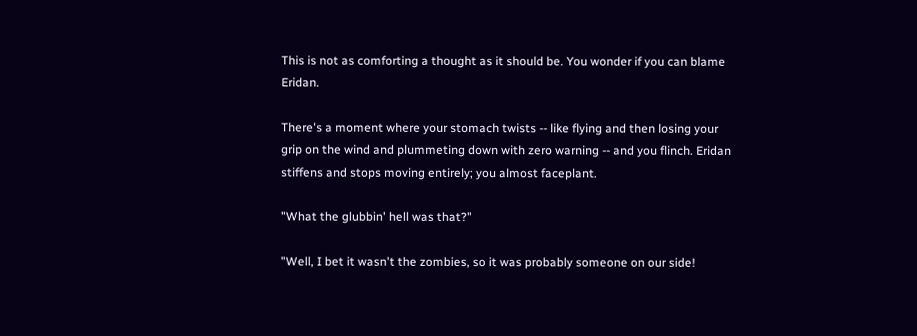This is not as comforting a thought as it should be. You wonder if you can blame Eridan.

There's a moment where your stomach twists -- like flying and then losing your grip on the wind and plummeting down with zero warning -- and you flinch. Eridan stiffens and stops moving entirely; you almost faceplant.

"What the glubbin' hell was that?"

"Well, I bet it wasn't the zombies, so it was probably someone on our side!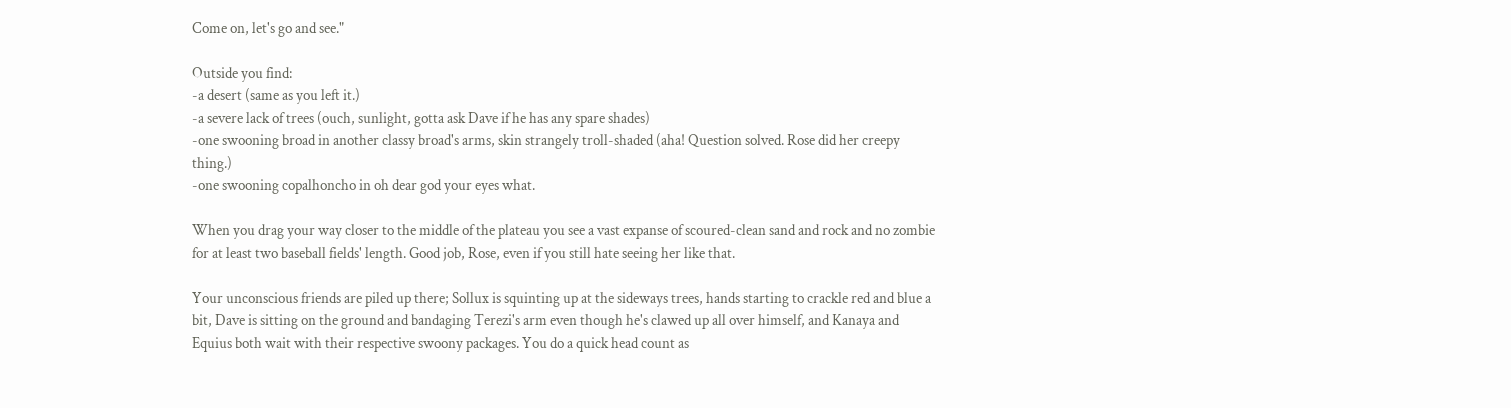Come on, let's go and see."

Outside you find:
-a desert (same as you left it.)
-a severe lack of trees (ouch, sunlight, gotta ask Dave if he has any spare shades)
-one swooning broad in another classy broad's arms, skin strangely troll-shaded (aha! Question solved. Rose did her creepy thing.)
-one swooning copalhoncho in oh dear god your eyes what.

When you drag your way closer to the middle of the plateau you see a vast expanse of scoured-clean sand and rock and no zombie for at least two baseball fields' length. Good job, Rose, even if you still hate seeing her like that.

Your unconscious friends are piled up there; Sollux is squinting up at the sideways trees, hands starting to crackle red and blue a bit, Dave is sitting on the ground and bandaging Terezi's arm even though he's clawed up all over himself, and Kanaya and Equius both wait with their respective swoony packages. You do a quick head count as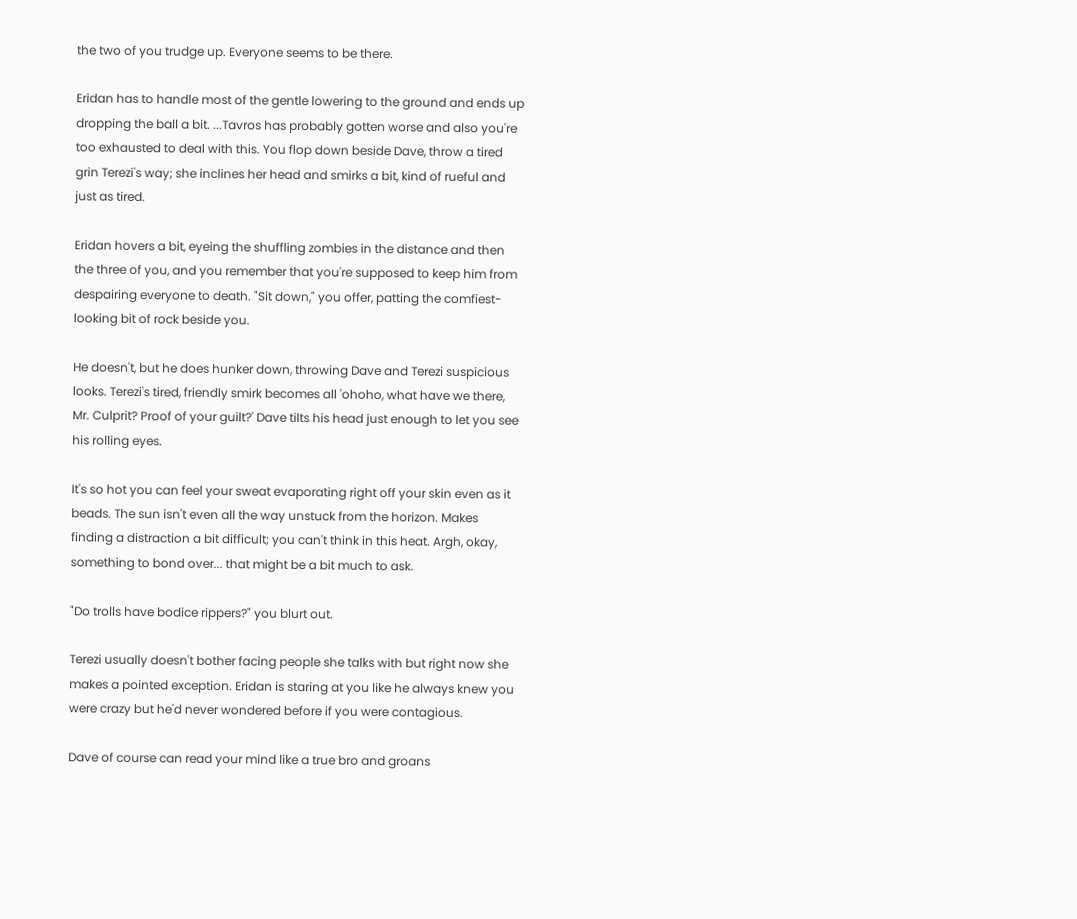the two of you trudge up. Everyone seems to be there.

Eridan has to handle most of the gentle lowering to the ground and ends up dropping the ball a bit. ...Tavros has probably gotten worse and also you're too exhausted to deal with this. You flop down beside Dave, throw a tired grin Terezi's way; she inclines her head and smirks a bit, kind of rueful and just as tired.

Eridan hovers a bit, eyeing the shuffling zombies in the distance and then the three of you, and you remember that you're supposed to keep him from despairing everyone to death. "Sit down," you offer, patting the comfiest-looking bit of rock beside you.

He doesn't, but he does hunker down, throwing Dave and Terezi suspicious looks. Terezi's tired, friendly smirk becomes all 'ohoho, what have we there, Mr. Culprit? Proof of your guilt?' Dave tilts his head just enough to let you see his rolling eyes.

It's so hot you can feel your sweat evaporating right off your skin even as it beads. The sun isn't even all the way unstuck from the horizon. Makes finding a distraction a bit difficult; you can't think in this heat. Argh, okay, something to bond over... that might be a bit much to ask.

"Do trolls have bodice rippers?" you blurt out.

Terezi usually doesn't bother facing people she talks with but right now she makes a pointed exception. Eridan is staring at you like he always knew you were crazy but he'd never wondered before if you were contagious.

Dave of course can read your mind like a true bro and groans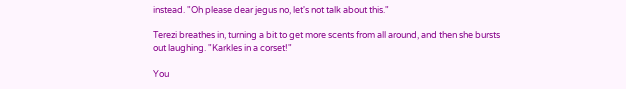instead. "Oh please dear jegus no, let's not talk about this."

Terezi breathes in, turning a bit to get more scents from all around, and then she bursts out laughing. "Karkles in a corset!"

You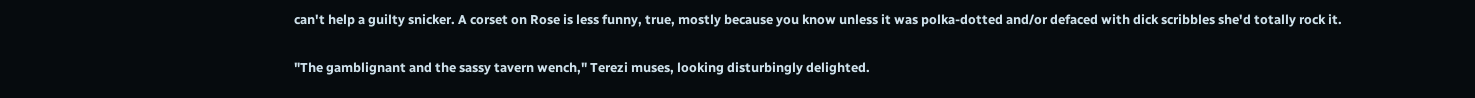can't help a guilty snicker. A corset on Rose is less funny, true, mostly because you know unless it was polka-dotted and/or defaced with dick scribbles she'd totally rock it.

"The gamblignant and the sassy tavern wench," Terezi muses, looking disturbingly delighted.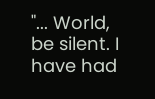"... World, be silent. I have had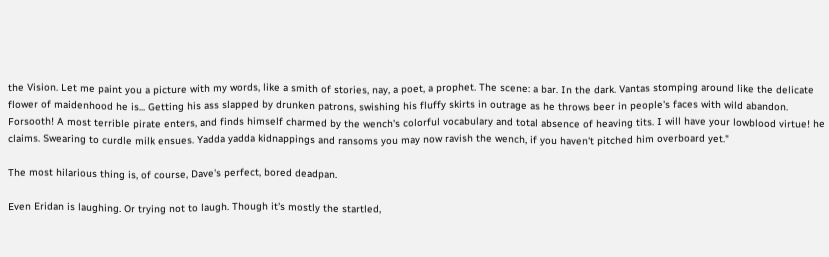the Vision. Let me paint you a picture with my words, like a smith of stories, nay, a poet, a prophet. The scene: a bar. In the dark. Vantas stomping around like the delicate flower of maidenhood he is... Getting his ass slapped by drunken patrons, swishing his fluffy skirts in outrage as he throws beer in people's faces with wild abandon. Forsooth! A most terrible pirate enters, and finds himself charmed by the wench's colorful vocabulary and total absence of heaving tits. I will have your lowblood virtue! he claims. Swearing to curdle milk ensues. Yadda yadda kidnappings and ransoms you may now ravish the wench, if you haven't pitched him overboard yet."

The most hilarious thing is, of course, Dave's perfect, bored deadpan.

Even Eridan is laughing. Or trying not to laugh. Though it's mostly the startled,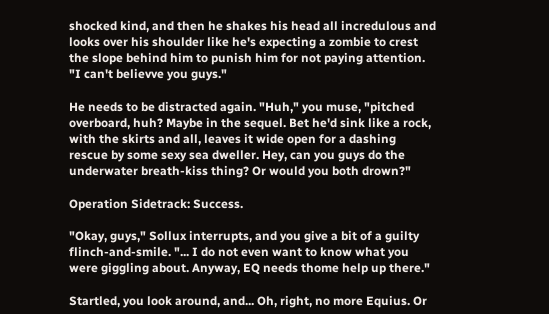shocked kind, and then he shakes his head all incredulous and looks over his shoulder like he's expecting a zombie to crest the slope behind him to punish him for not paying attention. "I can't believve you guys."

He needs to be distracted again. "Huh," you muse, "pitched overboard, huh? Maybe in the sequel. Bet he'd sink like a rock, with the skirts and all, leaves it wide open for a dashing rescue by some sexy sea dweller. Hey, can you guys do the underwater breath-kiss thing? Or would you both drown?"

Operation Sidetrack: Success.

"Okay, guys," Sollux interrupts, and you give a bit of a guilty flinch-and-smile. "... I do not even want to know what you were giggling about. Anyway, EQ needs thome help up there."

Startled, you look around, and... Oh, right, no more Equius. Or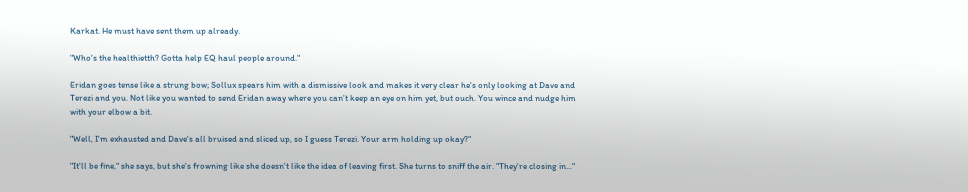Karkat. He must have sent them up already.

"Who's the healthietth? Gotta help EQ haul people around."

Eridan goes tense like a strung bow; Sollux spears him with a dismissive look and makes it very clear he's only looking at Dave and Terezi and you. Not like you wanted to send Eridan away where you can't keep an eye on him yet, but ouch. You wince and nudge him with your elbow a bit.

"Well, I'm exhausted and Dave's all bruised and sliced up, so I guess Terezi. Your arm holding up okay?"

"It'll be fine," she says, but she's frowning like she doesn't like the idea of leaving first. She turns to sniff the air. "They're closing in..."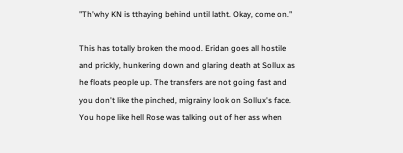"Th'why KN is tthaying behind until latht. Okay, come on."

This has totally broken the mood. Eridan goes all hostile and prickly, hunkering down and glaring death at Sollux as he floats people up. The transfers are not going fast and you don't like the pinched, migrainy look on Sollux's face. You hope like hell Rose was talking out of her ass when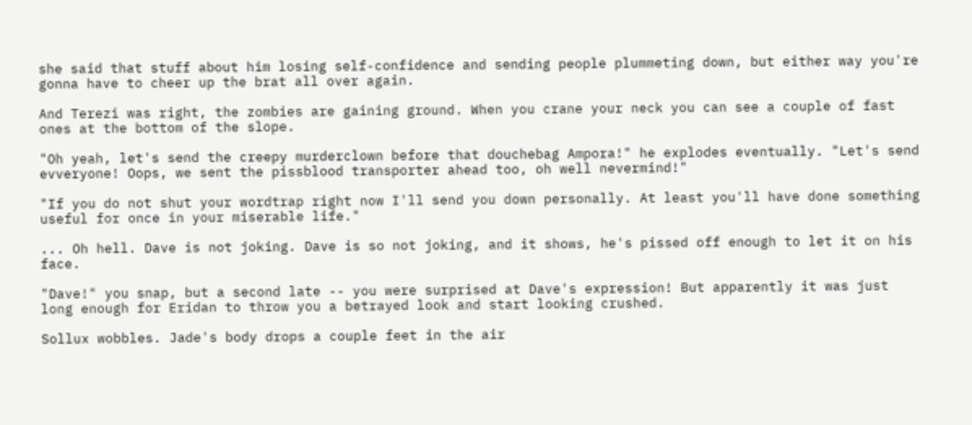she said that stuff about him losing self-confidence and sending people plummeting down, but either way you're gonna have to cheer up the brat all over again.

And Terezi was right, the zombies are gaining ground. When you crane your neck you can see a couple of fast ones at the bottom of the slope.

"Oh yeah, let's send the creepy murderclown before that douchebag Ampora!" he explodes eventually. "Let's send evveryone! Oops, we sent the pissblood transporter ahead too, oh well nevermind!"

"If you do not shut your wordtrap right now I'll send you down personally. At least you'll have done something useful for once in your miserable life."

... Oh hell. Dave is not joking. Dave is so not joking, and it shows, he's pissed off enough to let it on his face.

"Dave!" you snap, but a second late -- you were surprised at Dave's expression! But apparently it was just long enough for Eridan to throw you a betrayed look and start looking crushed.

Sollux wobbles. Jade's body drops a couple feet in the air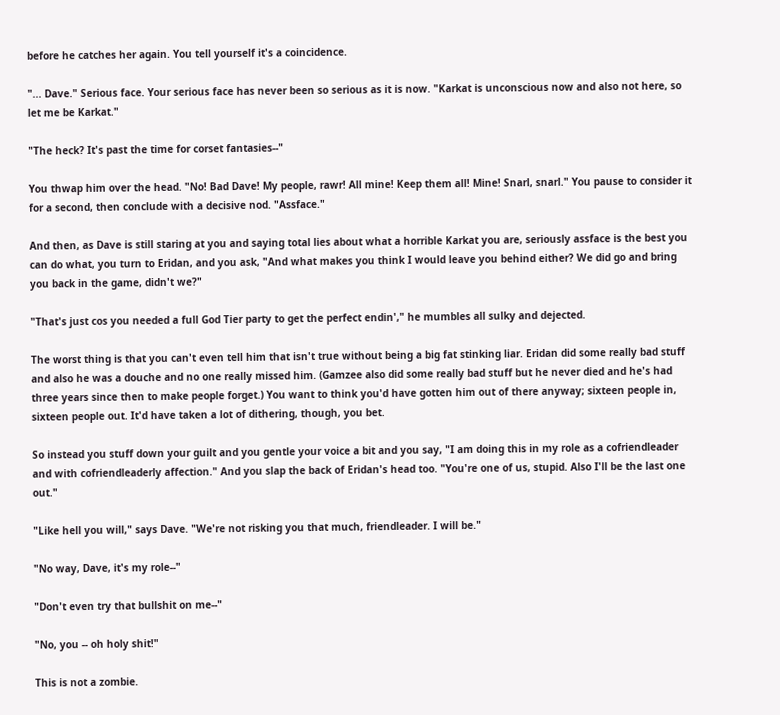before he catches her again. You tell yourself it's a coincidence.

"... Dave." Serious face. Your serious face has never been so serious as it is now. "Karkat is unconscious now and also not here, so let me be Karkat."

"The heck? It's past the time for corset fantasies--"

You thwap him over the head. "No! Bad Dave! My people, rawr! All mine! Keep them all! Mine! Snarl, snarl." You pause to consider it for a second, then conclude with a decisive nod. "Assface."

And then, as Dave is still staring at you and saying total lies about what a horrible Karkat you are, seriously assface is the best you can do what, you turn to Eridan, and you ask, "And what makes you think I would leave you behind either? We did go and bring you back in the game, didn't we?"

"That's just cos you needed a full God Tier party to get the perfect endin'," he mumbles all sulky and dejected.

The worst thing is that you can't even tell him that isn't true without being a big fat stinking liar. Eridan did some really bad stuff and also he was a douche and no one really missed him. (Gamzee also did some really bad stuff but he never died and he's had three years since then to make people forget.) You want to think you'd have gotten him out of there anyway; sixteen people in, sixteen people out. It'd have taken a lot of dithering, though, you bet.

So instead you stuff down your guilt and you gentle your voice a bit and you say, "I am doing this in my role as a cofriendleader and with cofriendleaderly affection." And you slap the back of Eridan's head too. "You're one of us, stupid. Also I'll be the last one out."

"Like hell you will," says Dave. "We're not risking you that much, friendleader. I will be."

"No way, Dave, it's my role--"

"Don't even try that bullshit on me--"

"No, you -- oh holy shit!"

This is not a zombie.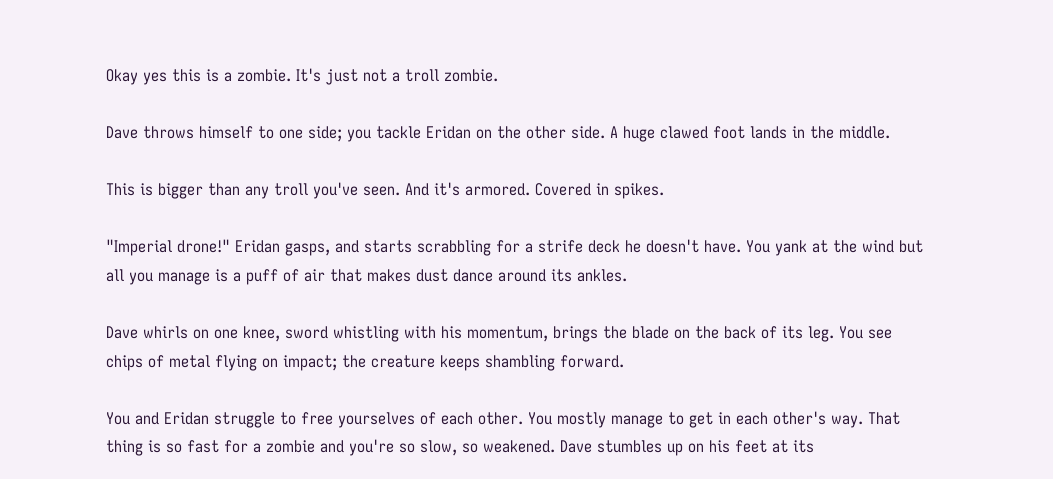Okay yes this is a zombie. It's just not a troll zombie.

Dave throws himself to one side; you tackle Eridan on the other side. A huge clawed foot lands in the middle.

This is bigger than any troll you've seen. And it's armored. Covered in spikes.

"Imperial drone!" Eridan gasps, and starts scrabbling for a strife deck he doesn't have. You yank at the wind but all you manage is a puff of air that makes dust dance around its ankles.

Dave whirls on one knee, sword whistling with his momentum, brings the blade on the back of its leg. You see chips of metal flying on impact; the creature keeps shambling forward.

You and Eridan struggle to free yourselves of each other. You mostly manage to get in each other's way. That thing is so fast for a zombie and you're so slow, so weakened. Dave stumbles up on his feet at its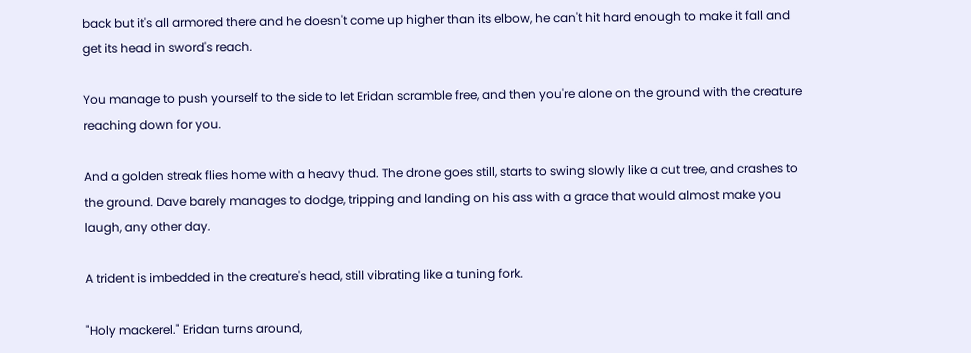back but it's all armored there and he doesn't come up higher than its elbow, he can't hit hard enough to make it fall and get its head in sword's reach.

You manage to push yourself to the side to let Eridan scramble free, and then you're alone on the ground with the creature reaching down for you.

And a golden streak flies home with a heavy thud. The drone goes still, starts to swing slowly like a cut tree, and crashes to the ground. Dave barely manages to dodge, tripping and landing on his ass with a grace that would almost make you laugh, any other day.

A trident is imbedded in the creature's head, still vibrating like a tuning fork.

"Holy mackerel." Eridan turns around,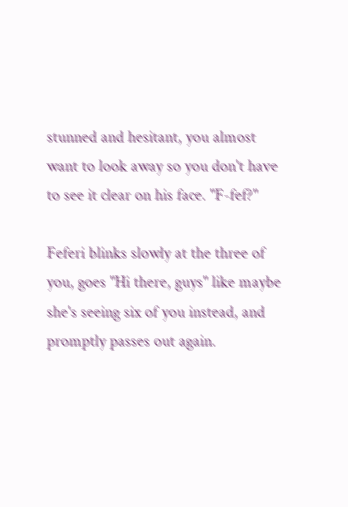stunned and hesitant, you almost want to look away so you don't have to see it clear on his face. "F-fef?"

Feferi blinks slowly at the three of you, goes "Hi there, guys" like maybe she's seeing six of you instead, and promptly passes out again.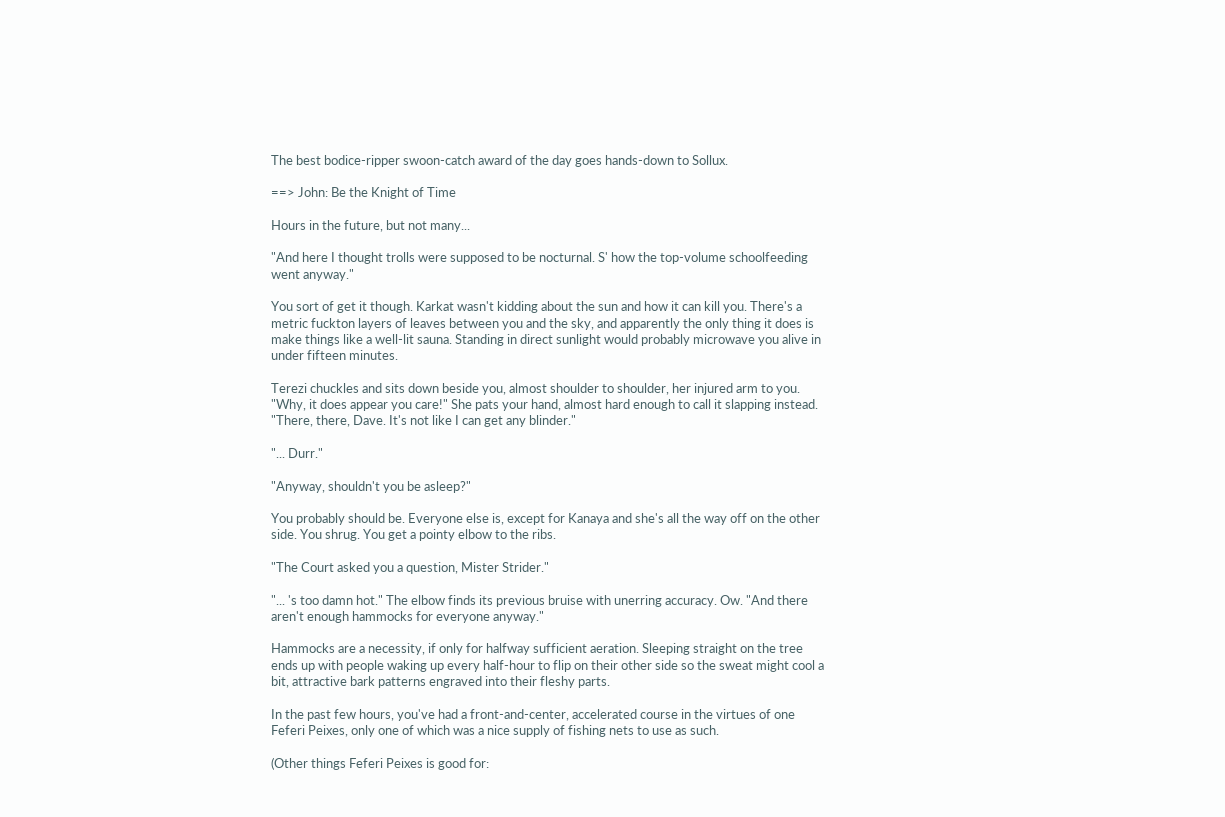The best bodice-ripper swoon-catch award of the day goes hands-down to Sollux.

==> John: Be the Knight of Time

Hours in the future, but not many...

"And here I thought trolls were supposed to be nocturnal. S' how the top-volume schoolfeeding went anyway."

You sort of get it though. Karkat wasn't kidding about the sun and how it can kill you. There's a metric fuckton layers of leaves between you and the sky, and apparently the only thing it does is make things like a well-lit sauna. Standing in direct sunlight would probably microwave you alive in under fifteen minutes.

Terezi chuckles and sits down beside you, almost shoulder to shoulder, her injured arm to you. "Why, it does appear you care!" She pats your hand, almost hard enough to call it slapping instead. "There, there, Dave. It's not like I can get any blinder."

"... Durr."

"Anyway, shouldn't you be asleep?"

You probably should be. Everyone else is, except for Kanaya and she's all the way off on the other side. You shrug. You get a pointy elbow to the ribs.

"The Court asked you a question, Mister Strider."

"... 's too damn hot." The elbow finds its previous bruise with unerring accuracy. Ow. "And there aren't enough hammocks for everyone anyway."

Hammocks are a necessity, if only for halfway sufficient aeration. Sleeping straight on the tree ends up with people waking up every half-hour to flip on their other side so the sweat might cool a bit, attractive bark patterns engraved into their fleshy parts.

In the past few hours, you've had a front-and-center, accelerated course in the virtues of one Feferi Peixes, only one of which was a nice supply of fishing nets to use as such.

(Other things Feferi Peixes is good for: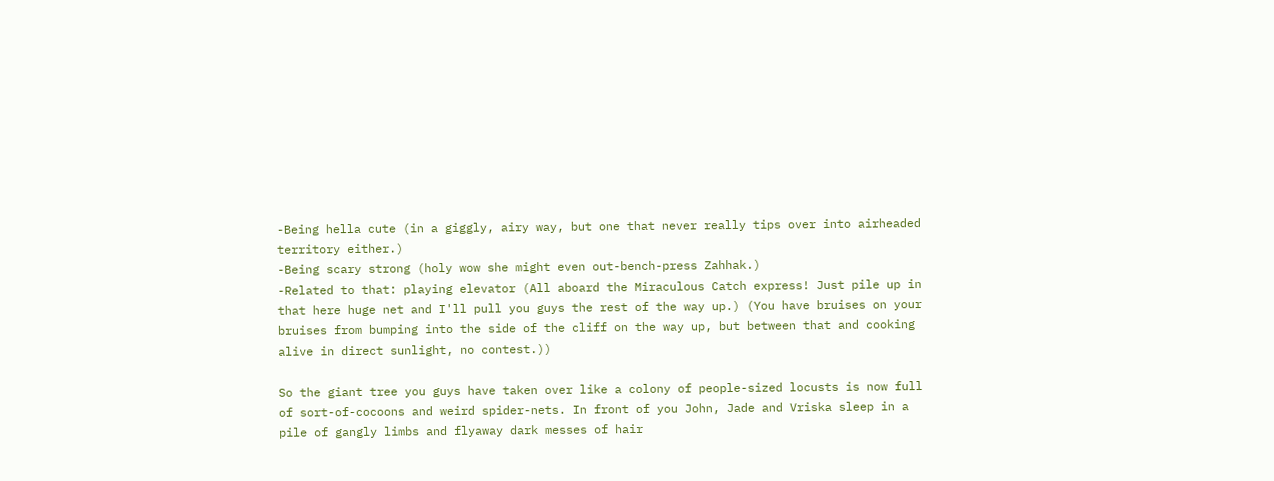-Being hella cute (in a giggly, airy way, but one that never really tips over into airheaded territory either.)
-Being scary strong (holy wow she might even out-bench-press Zahhak.)
-Related to that: playing elevator (All aboard the Miraculous Catch express! Just pile up in that here huge net and I'll pull you guys the rest of the way up.) (You have bruises on your bruises from bumping into the side of the cliff on the way up, but between that and cooking alive in direct sunlight, no contest.))

So the giant tree you guys have taken over like a colony of people-sized locusts is now full of sort-of-cocoons and weird spider-nets. In front of you John, Jade and Vriska sleep in a pile of gangly limbs and flyaway dark messes of hair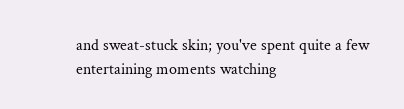and sweat-stuck skin; you've spent quite a few entertaining moments watching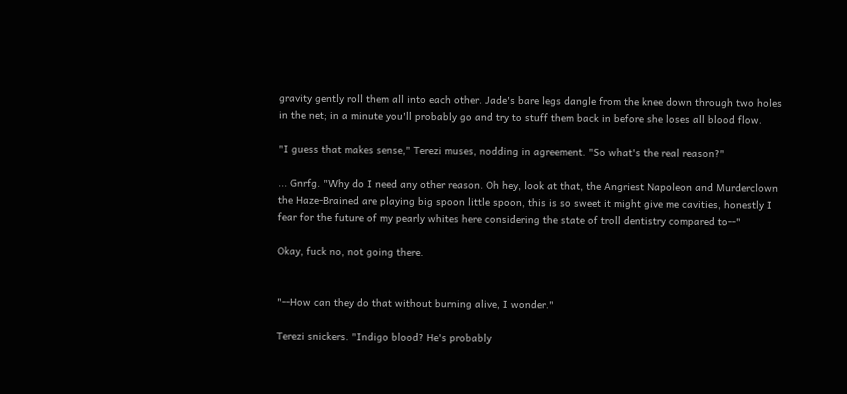gravity gently roll them all into each other. Jade's bare legs dangle from the knee down through two holes in the net; in a minute you'll probably go and try to stuff them back in before she loses all blood flow.

"I guess that makes sense," Terezi muses, nodding in agreement. "So what's the real reason?"

... Gnrfg. "Why do I need any other reason. Oh hey, look at that, the Angriest Napoleon and Murderclown the Haze-Brained are playing big spoon little spoon, this is so sweet it might give me cavities, honestly I fear for the future of my pearly whites here considering the state of troll dentistry compared to--"

Okay, fuck no, not going there.


"--How can they do that without burning alive, I wonder."

Terezi snickers. "Indigo blood? He's probably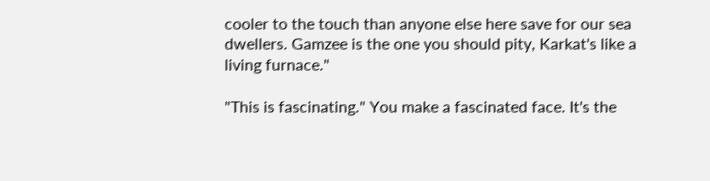cooler to the touch than anyone else here save for our sea dwellers. Gamzee is the one you should pity, Karkat's like a living furnace."

"This is fascinating." You make a fascinated face. It's the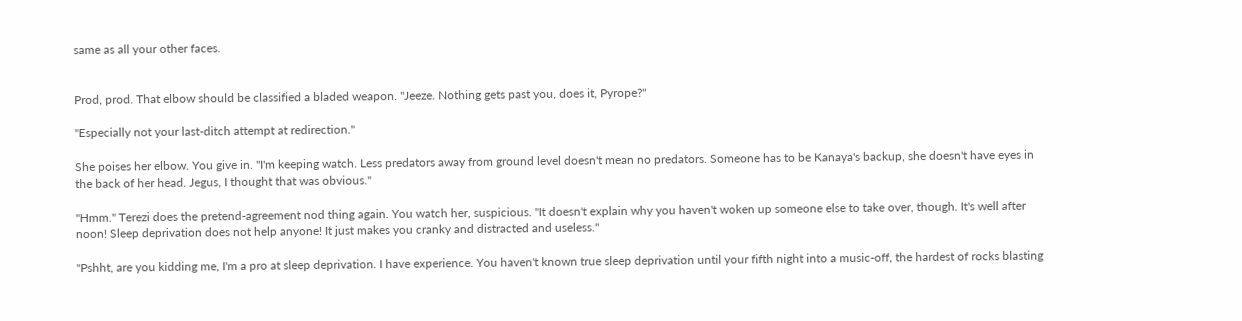same as all your other faces.


Prod, prod. That elbow should be classified a bladed weapon. "Jeeze. Nothing gets past you, does it, Pyrope?"

"Especially not your last-ditch attempt at redirection."

She poises her elbow. You give in. "I'm keeping watch. Less predators away from ground level doesn't mean no predators. Someone has to be Kanaya's backup, she doesn't have eyes in the back of her head. Jegus, I thought that was obvious."

"Hmm." Terezi does the pretend-agreement nod thing again. You watch her, suspicious. "It doesn't explain why you haven't woken up someone else to take over, though. It's well after noon! Sleep deprivation does not help anyone! It just makes you cranky and distracted and useless."

"Pshht, are you kidding me, I'm a pro at sleep deprivation. I have experience. You haven't known true sleep deprivation until your fifth night into a music-off, the hardest of rocks blasting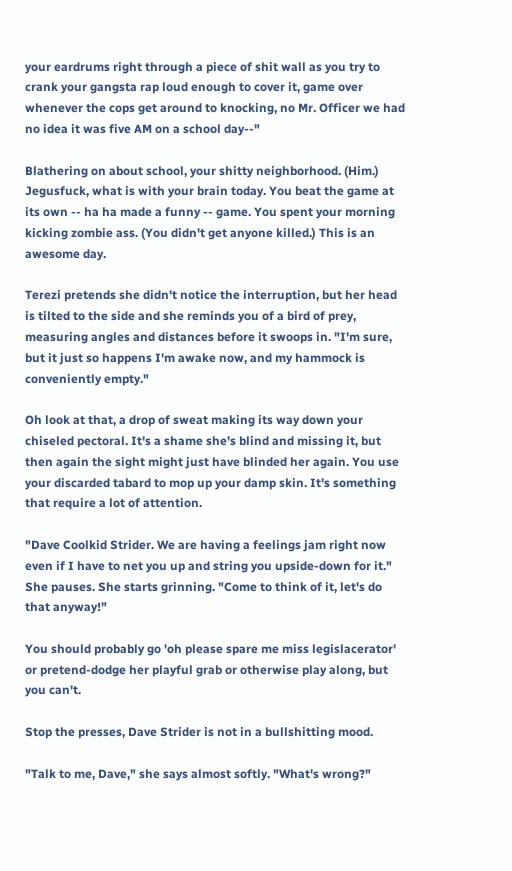your eardrums right through a piece of shit wall as you try to crank your gangsta rap loud enough to cover it, game over whenever the cops get around to knocking, no Mr. Officer we had no idea it was five AM on a school day--"

Blathering on about school, your shitty neighborhood. (Him.) Jegusfuck, what is with your brain today. You beat the game at its own -- ha ha made a funny -- game. You spent your morning kicking zombie ass. (You didn't get anyone killed.) This is an awesome day.

Terezi pretends she didn't notice the interruption, but her head is tilted to the side and she reminds you of a bird of prey, measuring angles and distances before it swoops in. "I'm sure, but it just so happens I'm awake now, and my hammock is conveniently empty."

Oh look at that, a drop of sweat making its way down your chiseled pectoral. It's a shame she's blind and missing it, but then again the sight might just have blinded her again. You use your discarded tabard to mop up your damp skin. It's something that require a lot of attention.

"Dave Coolkid Strider. We are having a feelings jam right now even if I have to net you up and string you upside-down for it." She pauses. She starts grinning. "Come to think of it, let's do that anyway!"

You should probably go 'oh please spare me miss legislacerator' or pretend-dodge her playful grab or otherwise play along, but you can't.

Stop the presses, Dave Strider is not in a bullshitting mood.

"Talk to me, Dave," she says almost softly. "What's wrong?"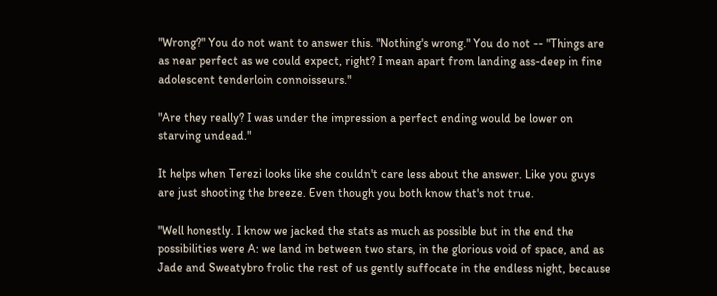"Wrong?" You do not want to answer this. "Nothing's wrong." You do not -- "Things are as near perfect as we could expect, right? I mean apart from landing ass-deep in fine adolescent tenderloin connoisseurs."

"Are they really? I was under the impression a perfect ending would be lower on starving undead."

It helps when Terezi looks like she couldn't care less about the answer. Like you guys are just shooting the breeze. Even though you both know that's not true.

"Well honestly. I know we jacked the stats as much as possible but in the end the possibilities were A: we land in between two stars, in the glorious void of space, and as Jade and Sweatybro frolic the rest of us gently suffocate in the endless night, because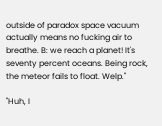outside of paradox space vacuum actually means no fucking air to breathe. B: we reach a planet! It's seventy percent oceans. Being rock, the meteor fails to float. Welp."

"Huh, I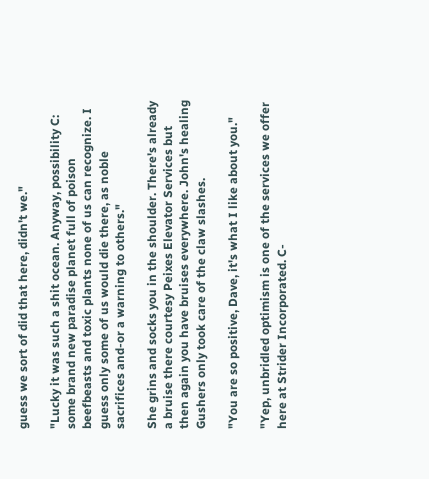guess we sort of did that here, didn't we."

"Lucky it was such a shit ocean. Anyway, possibility C: some brand new paradise planet full of poison beefbeasts and toxic plants none of us can recognize. I guess only some of us would die there, as noble sacrifices and-or a warning to others."

She grins and socks you in the shoulder. There's already a bruise there courtesy Peixes Elevator Services but then again you have bruises everywhere. John's healing Gushers only took care of the claw slashes.

"You are so positive, Dave, it's what I like about you."

"Yep, unbridled optimism is one of the services we offer here at Strider Incorporated. C-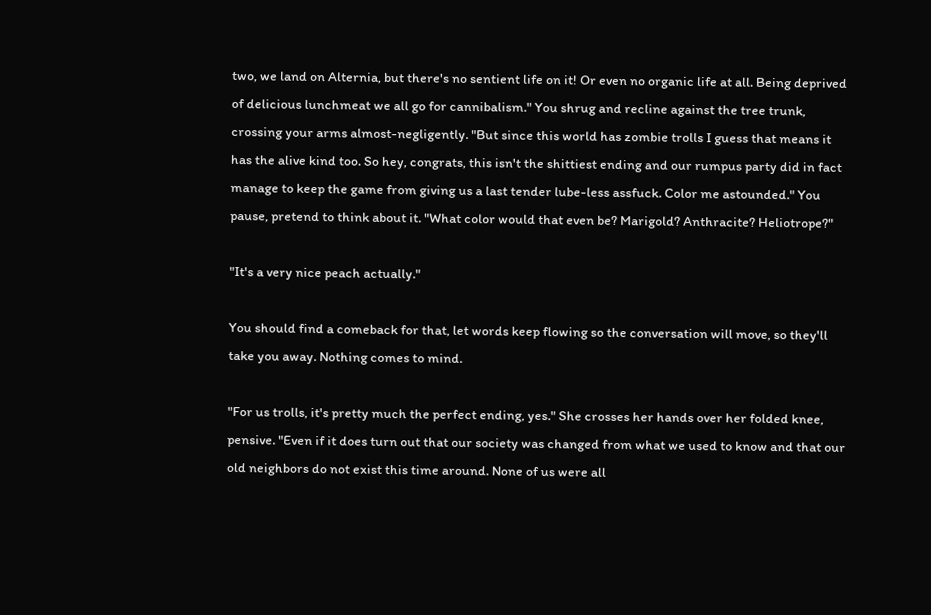two, we land on Alternia, but there's no sentient life on it! Or even no organic life at all. Being deprived of delicious lunchmeat we all go for cannibalism." You shrug and recline against the tree trunk, crossing your arms almost-negligently. "But since this world has zombie trolls I guess that means it has the alive kind too. So hey, congrats, this isn't the shittiest ending and our rumpus party did in fact manage to keep the game from giving us a last tender lube-less assfuck. Color me astounded." You pause, pretend to think about it. "What color would that even be? Marigold? Anthracite? Heliotrope?"

"It's a very nice peach actually."

You should find a comeback for that, let words keep flowing so the conversation will move, so they'll take you away. Nothing comes to mind.

"For us trolls, it's pretty much the perfect ending, yes." She crosses her hands over her folded knee, pensive. "Even if it does turn out that our society was changed from what we used to know and that our old neighbors do not exist this time around. None of us were all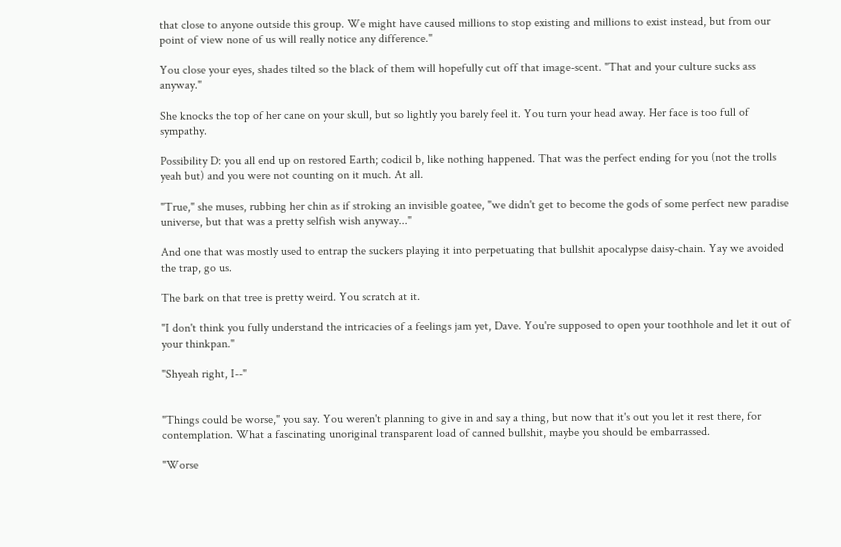that close to anyone outside this group. We might have caused millions to stop existing and millions to exist instead, but from our point of view none of us will really notice any difference."

You close your eyes, shades tilted so the black of them will hopefully cut off that image-scent. "That and your culture sucks ass anyway."

She knocks the top of her cane on your skull, but so lightly you barely feel it. You turn your head away. Her face is too full of sympathy.

Possibility D: you all end up on restored Earth; codicil b, like nothing happened. That was the perfect ending for you (not the trolls yeah but) and you were not counting on it much. At all.

"True," she muses, rubbing her chin as if stroking an invisible goatee, "we didn't get to become the gods of some perfect new paradise universe, but that was a pretty selfish wish anyway..."

And one that was mostly used to entrap the suckers playing it into perpetuating that bullshit apocalypse daisy-chain. Yay we avoided the trap, go us.

The bark on that tree is pretty weird. You scratch at it.

"I don't think you fully understand the intricacies of a feelings jam yet, Dave. You're supposed to open your toothhole and let it out of your thinkpan."

"Shyeah right, I--"


"Things could be worse," you say. You weren't planning to give in and say a thing, but now that it's out you let it rest there, for contemplation. What a fascinating unoriginal transparent load of canned bullshit, maybe you should be embarrassed.

"Worse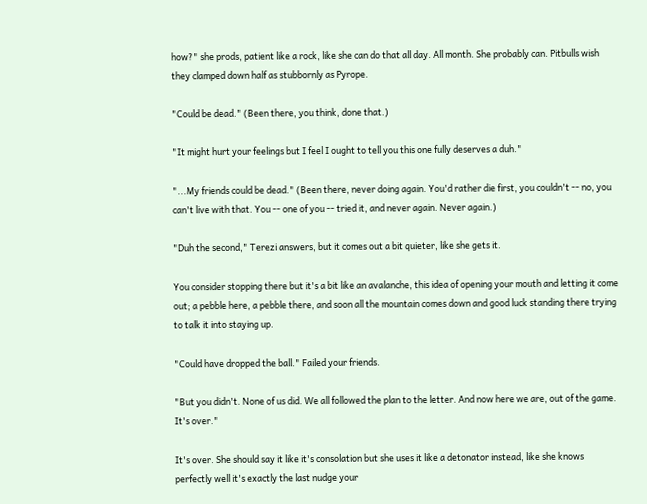how?" she prods, patient like a rock, like she can do that all day. All month. She probably can. Pitbulls wish they clamped down half as stubbornly as Pyrope.

"Could be dead." (Been there, you think, done that.)

"It might hurt your feelings but I feel I ought to tell you this one fully deserves a duh."

"...My friends could be dead." (Been there, never doing again. You'd rather die first, you couldn't -- no, you can't live with that. You -- one of you -- tried it, and never again. Never again.)

"Duh the second," Terezi answers, but it comes out a bit quieter, like she gets it.

You consider stopping there but it's a bit like an avalanche, this idea of opening your mouth and letting it come out; a pebble here, a pebble there, and soon all the mountain comes down and good luck standing there trying to talk it into staying up.

"Could have dropped the ball." Failed your friends.

"But you didn't. None of us did. We all followed the plan to the letter. And now here we are, out of the game. It's over."

It's over. She should say it like it's consolation but she uses it like a detonator instead, like she knows perfectly well it's exactly the last nudge your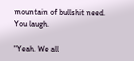mountain of bullshit need. You laugh.

"Yeah. We all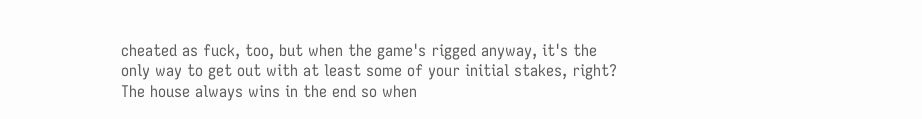cheated as fuck, too, but when the game's rigged anyway, it's the only way to get out with at least some of your initial stakes, right? The house always wins in the end so when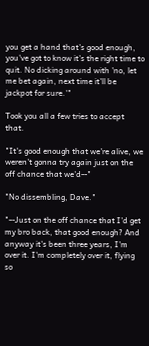you get a hand that's good enough, you've got to know it's the right time to quit. No dicking around with 'no, let me bet again, next time it'll be jackpot for sure.'"

Took you all a few tries to accept that.

"It's good enough that we're alive, we weren't gonna try again just on the off chance that we'd--"

"No dissembling, Dave."

"--Just on the off chance that I'd get my bro back, that good enough? And anyway it's been three years, I'm over it. I'm completely over it, flying so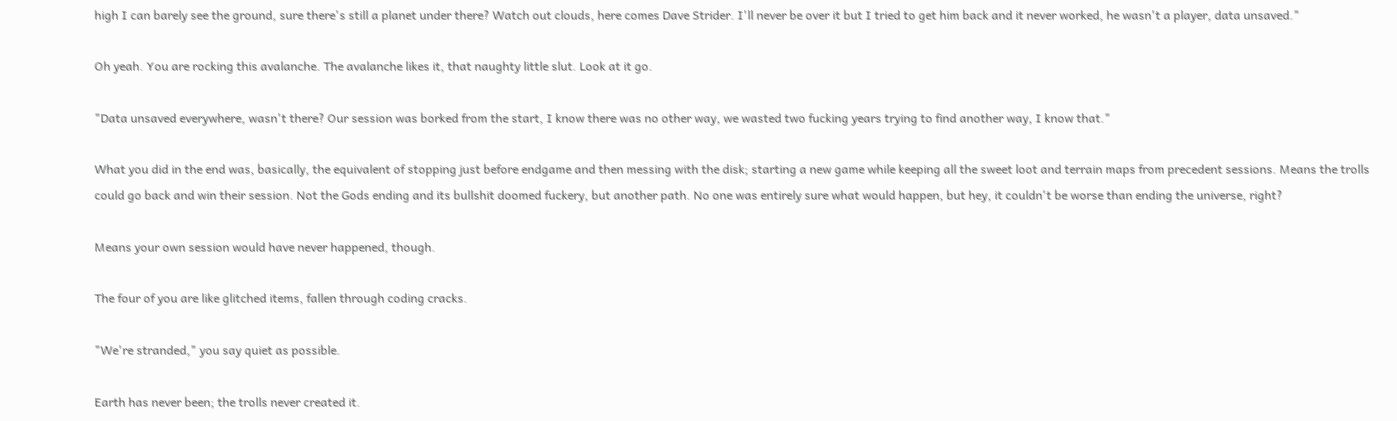high I can barely see the ground, sure there's still a planet under there? Watch out clouds, here comes Dave Strider. I'll never be over it but I tried to get him back and it never worked, he wasn't a player, data unsaved."

Oh yeah. You are rocking this avalanche. The avalanche likes it, that naughty little slut. Look at it go.

"Data unsaved everywhere, wasn't there? Our session was borked from the start, I know there was no other way, we wasted two fucking years trying to find another way, I know that."

What you did in the end was, basically, the equivalent of stopping just before endgame and then messing with the disk; starting a new game while keeping all the sweet loot and terrain maps from precedent sessions. Means the trolls could go back and win their session. Not the Gods ending and its bullshit doomed fuckery, but another path. No one was entirely sure what would happen, but hey, it couldn't be worse than ending the universe, right?

Means your own session would have never happened, though.

The four of you are like glitched items, fallen through coding cracks.

"We're stranded," you say quiet as possible.

Earth has never been; the trolls never created it.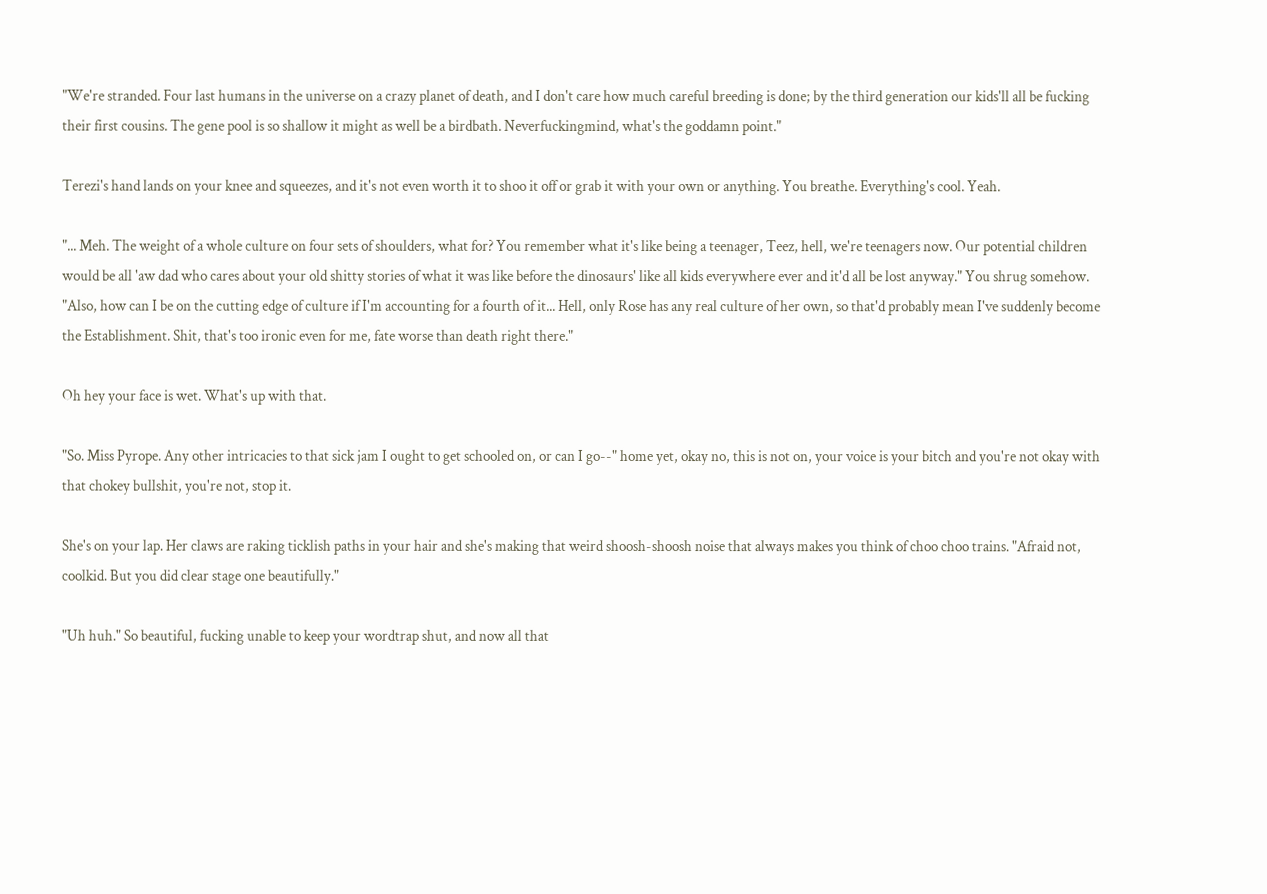"We're stranded. Four last humans in the universe on a crazy planet of death, and I don't care how much careful breeding is done; by the third generation our kids'll all be fucking their first cousins. The gene pool is so shallow it might as well be a birdbath. Neverfuckingmind, what's the goddamn point."

Terezi's hand lands on your knee and squeezes, and it's not even worth it to shoo it off or grab it with your own or anything. You breathe. Everything's cool. Yeah.

"... Meh. The weight of a whole culture on four sets of shoulders, what for? You remember what it's like being a teenager, Teez, hell, we're teenagers now. Our potential children would be all 'aw dad who cares about your old shitty stories of what it was like before the dinosaurs' like all kids everywhere ever and it'd all be lost anyway." You shrug somehow. "Also, how can I be on the cutting edge of culture if I'm accounting for a fourth of it... Hell, only Rose has any real culture of her own, so that'd probably mean I've suddenly become the Establishment. Shit, that's too ironic even for me, fate worse than death right there."

Oh hey your face is wet. What's up with that.

"So. Miss Pyrope. Any other intricacies to that sick jam I ought to get schooled on, or can I go--" home yet, okay no, this is not on, your voice is your bitch and you're not okay with that chokey bullshit, you're not, stop it.

She's on your lap. Her claws are raking ticklish paths in your hair and she's making that weird shoosh-shoosh noise that always makes you think of choo choo trains. "Afraid not, coolkid. But you did clear stage one beautifully."

"Uh huh." So beautiful, fucking unable to keep your wordtrap shut, and now all that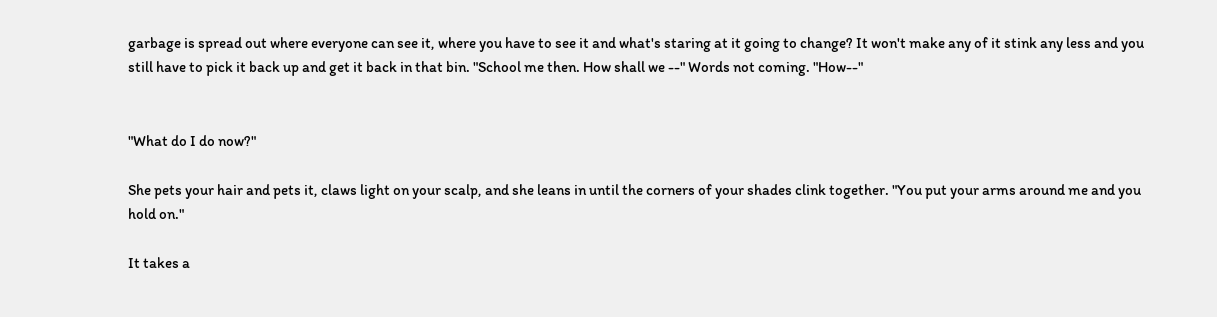garbage is spread out where everyone can see it, where you have to see it and what's staring at it going to change? It won't make any of it stink any less and you still have to pick it back up and get it back in that bin. "School me then. How shall we --" Words not coming. "How--"


"What do I do now?"

She pets your hair and pets it, claws light on your scalp, and she leans in until the corners of your shades clink together. "You put your arms around me and you hold on."

It takes a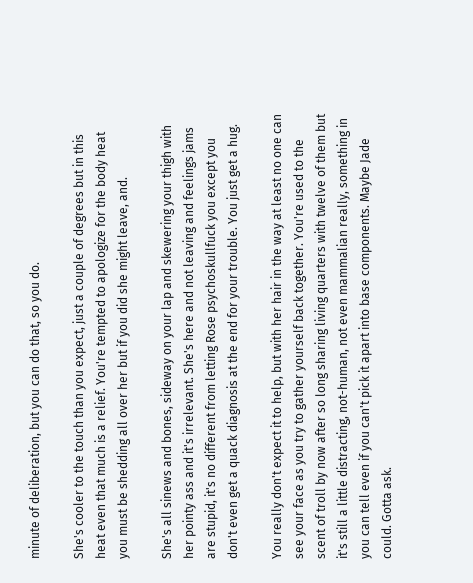minute of deliberation, but you can do that, so you do.

She's cooler to the touch than you expect, just a couple of degrees but in this heat even that much is a relief. You're tempted to apologize for the body heat you must be shedding all over her but if you did she might leave, and.

She's all sinews and bones, sideway on your lap and skewering your thigh with her pointy ass and it's irrelevant. She's here and not leaving and feelings jams are stupid, it's no different from letting Rose psychoskullfuck you except you don't even get a quack diagnosis at the end for your trouble. You just get a hug.

You really don't expect it to help, but with her hair in the way at least no one can see your face as you try to gather yourself back together. You're used to the scent of troll by now after so long sharing living quarters with twelve of them but it's still a little distracting, not-human, not even mammalian really, something in you can tell even if you can't pick it apart into base components. Maybe Jade could. Gotta ask.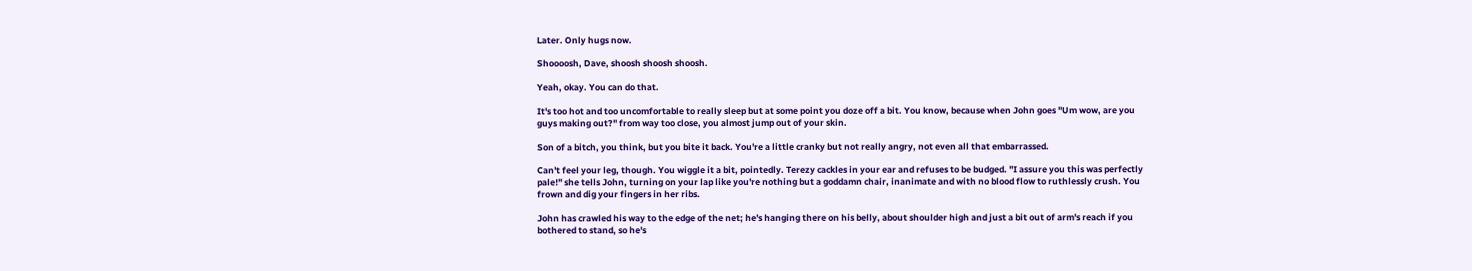Later. Only hugs now.

Shoooosh, Dave, shoosh shoosh shoosh.

Yeah, okay. You can do that.

It's too hot and too uncomfortable to really sleep but at some point you doze off a bit. You know, because when John goes "Um wow, are you guys making out?" from way too close, you almost jump out of your skin.

Son of a bitch, you think, but you bite it back. You're a little cranky but not really angry, not even all that embarrassed.

Can't feel your leg, though. You wiggle it a bit, pointedly. Terezy cackles in your ear and refuses to be budged. "I assure you this was perfectly pale!" she tells John, turning on your lap like you're nothing but a goddamn chair, inanimate and with no blood flow to ruthlessly crush. You frown and dig your fingers in her ribs.

John has crawled his way to the edge of the net; he's hanging there on his belly, about shoulder high and just a bit out of arm's reach if you bothered to stand, so he's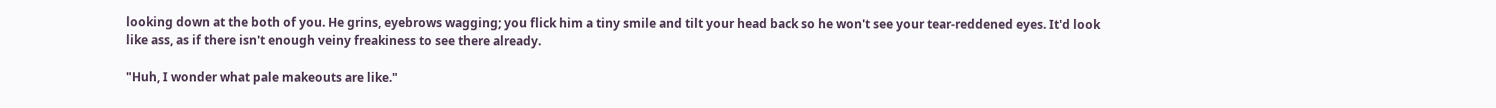looking down at the both of you. He grins, eyebrows wagging; you flick him a tiny smile and tilt your head back so he won't see your tear-reddened eyes. It'd look like ass, as if there isn't enough veiny freakiness to see there already.

"Huh, I wonder what pale makeouts are like."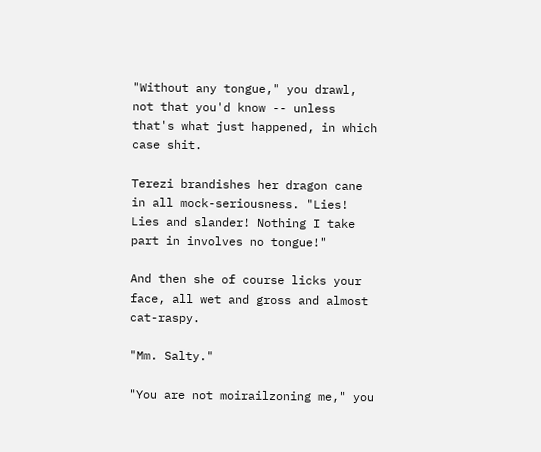"Without any tongue," you drawl, not that you'd know -- unless that's what just happened, in which case shit.

Terezi brandishes her dragon cane in all mock-seriousness. "Lies! Lies and slander! Nothing I take part in involves no tongue!"

And then she of course licks your face, all wet and gross and almost cat-raspy.

"Mm. Salty."

"You are not moirailzoning me," you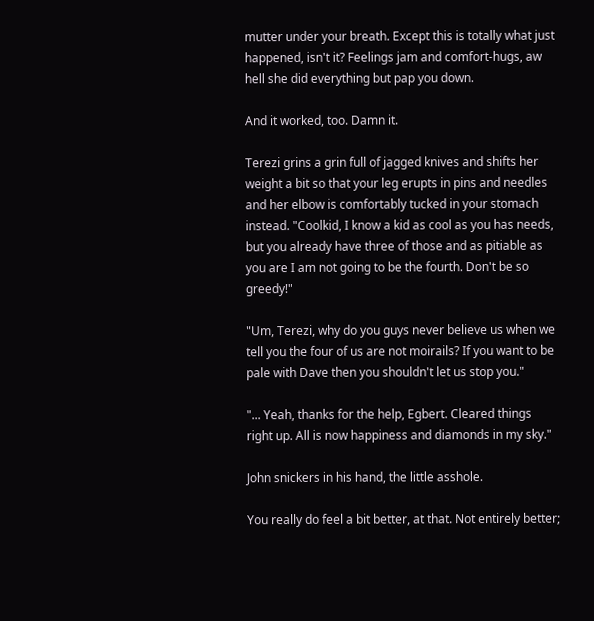mutter under your breath. Except this is totally what just happened, isn't it? Feelings jam and comfort-hugs, aw hell she did everything but pap you down.

And it worked, too. Damn it.

Terezi grins a grin full of jagged knives and shifts her weight a bit so that your leg erupts in pins and needles and her elbow is comfortably tucked in your stomach instead. "Coolkid, I know a kid as cool as you has needs, but you already have three of those and as pitiable as you are I am not going to be the fourth. Don't be so greedy!"

"Um, Terezi, why do you guys never believe us when we tell you the four of us are not moirails? If you want to be pale with Dave then you shouldn't let us stop you."

"... Yeah, thanks for the help, Egbert. Cleared things right up. All is now happiness and diamonds in my sky."

John snickers in his hand, the little asshole.

You really do feel a bit better, at that. Not entirely better;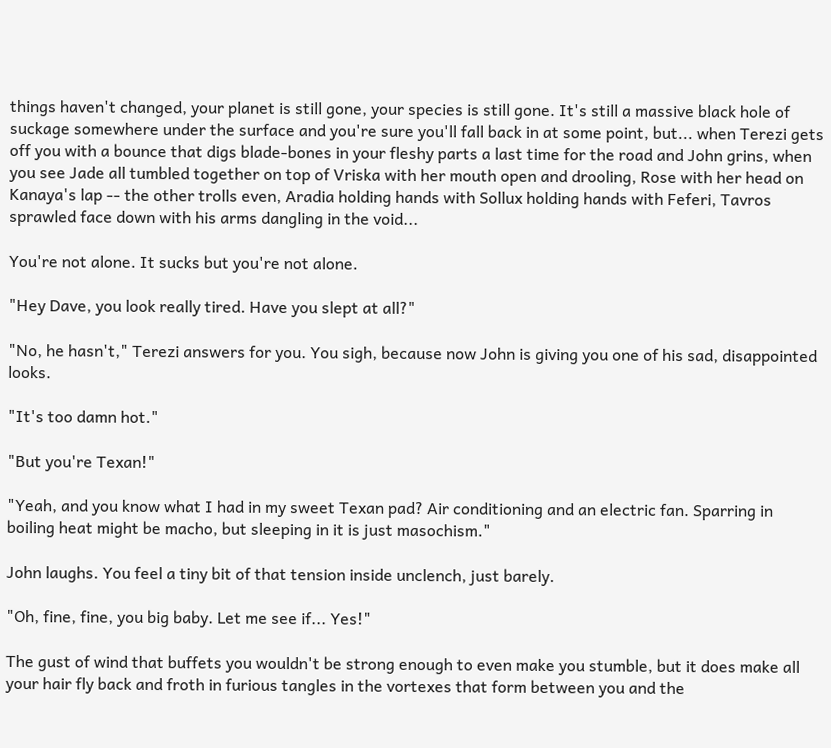things haven't changed, your planet is still gone, your species is still gone. It's still a massive black hole of suckage somewhere under the surface and you're sure you'll fall back in at some point, but... when Terezi gets off you with a bounce that digs blade-bones in your fleshy parts a last time for the road and John grins, when you see Jade all tumbled together on top of Vriska with her mouth open and drooling, Rose with her head on Kanaya's lap -- the other trolls even, Aradia holding hands with Sollux holding hands with Feferi, Tavros sprawled face down with his arms dangling in the void...

You're not alone. It sucks but you're not alone.

"Hey Dave, you look really tired. Have you slept at all?"

"No, he hasn't," Terezi answers for you. You sigh, because now John is giving you one of his sad, disappointed looks.

"It's too damn hot."

"But you're Texan!"

"Yeah, and you know what I had in my sweet Texan pad? Air conditioning and an electric fan. Sparring in boiling heat might be macho, but sleeping in it is just masochism."

John laughs. You feel a tiny bit of that tension inside unclench, just barely.

"Oh, fine, fine, you big baby. Let me see if... Yes!"

The gust of wind that buffets you wouldn't be strong enough to even make you stumble, but it does make all your hair fly back and froth in furious tangles in the vortexes that form between you and the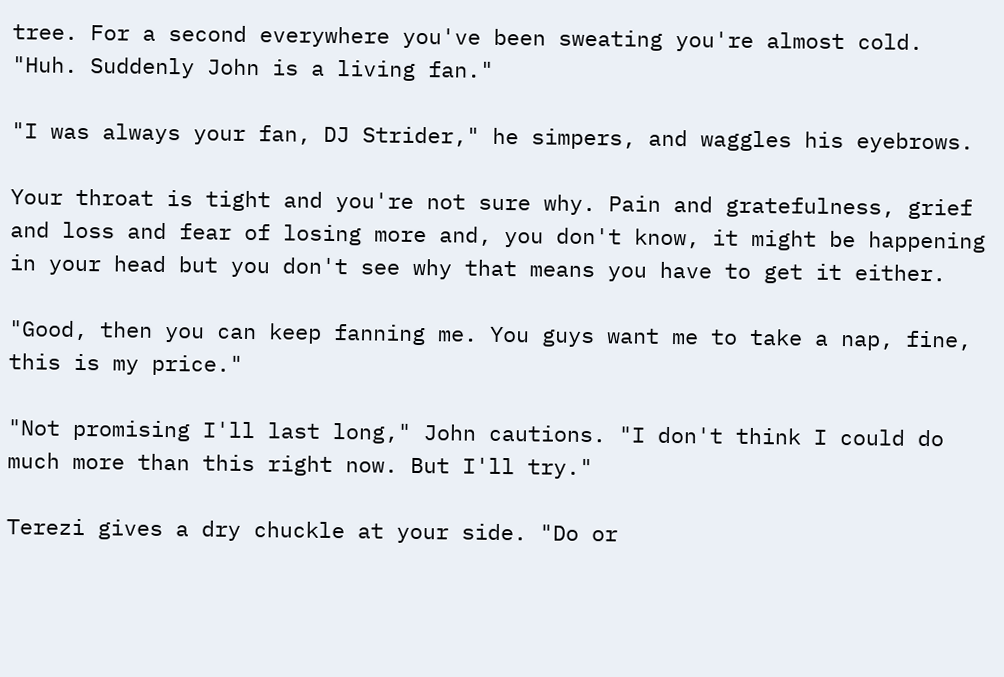tree. For a second everywhere you've been sweating you're almost cold. "Huh. Suddenly John is a living fan."

"I was always your fan, DJ Strider," he simpers, and waggles his eyebrows.

Your throat is tight and you're not sure why. Pain and gratefulness, grief and loss and fear of losing more and, you don't know, it might be happening in your head but you don't see why that means you have to get it either.

"Good, then you can keep fanning me. You guys want me to take a nap, fine, this is my price."

"Not promising I'll last long," John cautions. "I don't think I could do much more than this right now. But I'll try."

Terezi gives a dry chuckle at your side. "Do or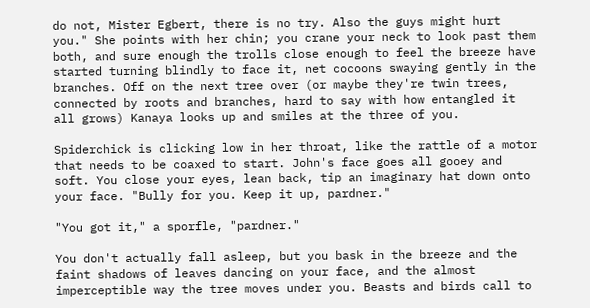do not, Mister Egbert, there is no try. Also the guys might hurt you." She points with her chin; you crane your neck to look past them both, and sure enough the trolls close enough to feel the breeze have started turning blindly to face it, net cocoons swaying gently in the branches. Off on the next tree over (or maybe they're twin trees, connected by roots and branches, hard to say with how entangled it all grows) Kanaya looks up and smiles at the three of you.

Spiderchick is clicking low in her throat, like the rattle of a motor that needs to be coaxed to start. John's face goes all gooey and soft. You close your eyes, lean back, tip an imaginary hat down onto your face. "Bully for you. Keep it up, pardner."

"You got it," a sporfle, "pardner."

You don't actually fall asleep, but you bask in the breeze and the faint shadows of leaves dancing on your face, and the almost imperceptible way the tree moves under you. Beasts and birds call to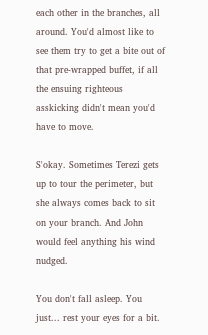each other in the branches, all around. You'd almost like to see them try to get a bite out of that pre-wrapped buffet, if all the ensuing righteous asskicking didn't mean you'd have to move.

S'okay. Sometimes Terezi gets up to tour the perimeter, but she always comes back to sit on your branch. And John would feel anything his wind nudged.

You don't fall asleep. You just... rest your eyes for a bit.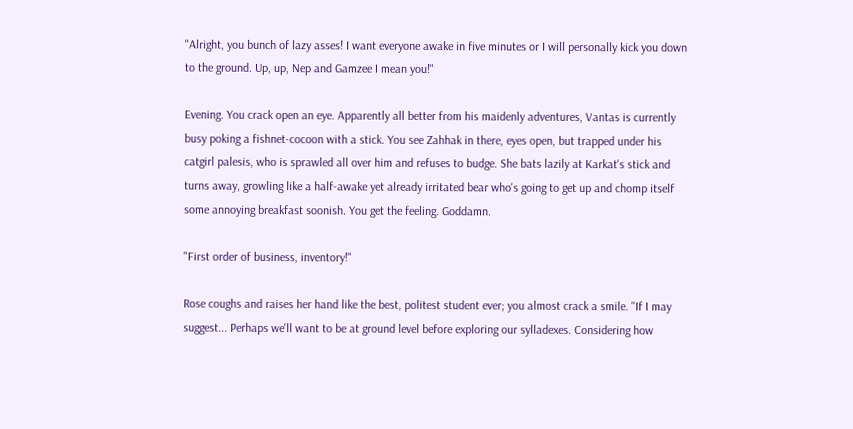"Alright, you bunch of lazy asses! I want everyone awake in five minutes or I will personally kick you down to the ground. Up, up, Nep and Gamzee I mean you!"

Evening. You crack open an eye. Apparently all better from his maidenly adventures, Vantas is currently busy poking a fishnet-cocoon with a stick. You see Zahhak in there, eyes open, but trapped under his catgirl palesis, who is sprawled all over him and refuses to budge. She bats lazily at Karkat's stick and turns away, growling like a half-awake yet already irritated bear who's going to get up and chomp itself some annoying breakfast soonish. You get the feeling. Goddamn.

"First order of business, inventory!"

Rose coughs and raises her hand like the best, politest student ever; you almost crack a smile. "If I may suggest... Perhaps we'll want to be at ground level before exploring our sylladexes. Considering how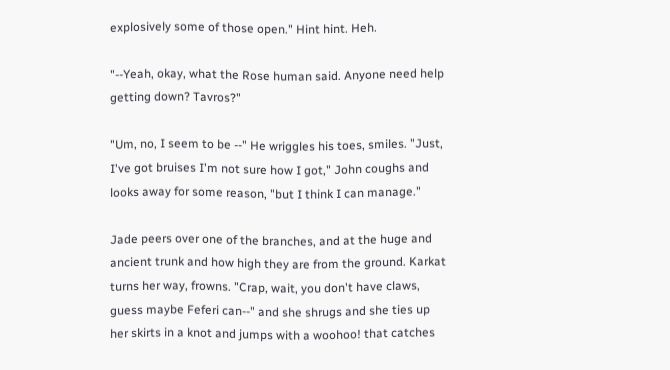explosively some of those open." Hint hint. Heh.

"--Yeah, okay, what the Rose human said. Anyone need help getting down? Tavros?"

"Um, no, I seem to be --" He wriggles his toes, smiles. "Just, I've got bruises I'm not sure how I got," John coughs and looks away for some reason, "but I think I can manage."

Jade peers over one of the branches, and at the huge and ancient trunk and how high they are from the ground. Karkat turns her way, frowns. "Crap, wait, you don't have claws, guess maybe Feferi can--" and she shrugs and she ties up her skirts in a knot and jumps with a woohoo! that catches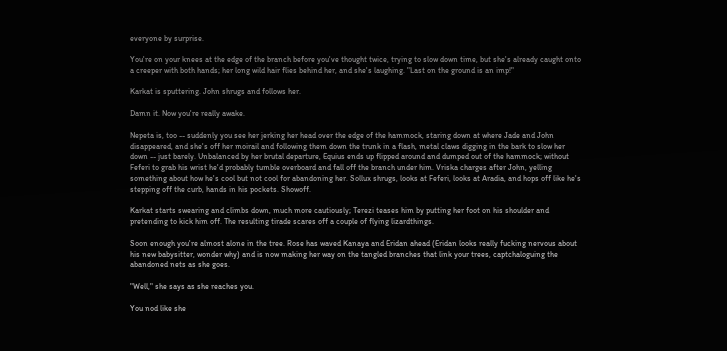everyone by surprise.

You're on your knees at the edge of the branch before you've thought twice, trying to slow down time, but she's already caught onto a creeper with both hands; her long wild hair flies behind her, and she's laughing. "Last on the ground is an imp!"

Karkat is sputtering. John shrugs and follows her.

Damn it. Now you're really awake.

Nepeta is, too -- suddenly you see her jerking her head over the edge of the hammock, staring down at where Jade and John disappeared, and she's off her moirail and following them down the trunk in a flash, metal claws digging in the bark to slow her down -- just barely. Unbalanced by her brutal departure, Equius ends up flipped around and dumped out of the hammock; without Feferi to grab his wrist he'd probably tumble overboard and fall off the branch under him. Vriska charges after John, yelling something about how he's cool but not cool for abandoning her. Sollux shrugs, looks at Feferi, looks at Aradia, and hops off like he's stepping off the curb, hands in his pockets. Showoff.

Karkat starts swearing and climbs down, much more cautiously; Terezi teases him by putting her foot on his shoulder and pretending to kick him off. The resulting tirade scares off a couple of flying lizardthings.

Soon enough you're almost alone in the tree. Rose has waved Kanaya and Eridan ahead (Eridan looks really fucking nervous about his new babysitter, wonder why) and is now making her way on the tangled branches that link your trees, captchaloguing the abandoned nets as she goes.

"Well," she says as she reaches you.

You nod like she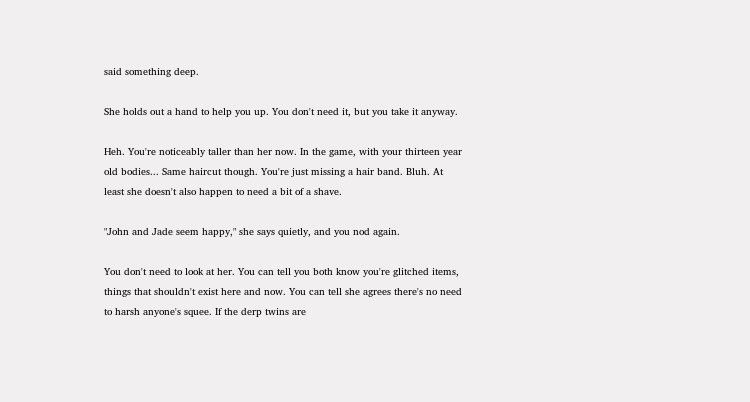said something deep.

She holds out a hand to help you up. You don't need it, but you take it anyway.

Heh. You're noticeably taller than her now. In the game, with your thirteen year old bodies... Same haircut though. You're just missing a hair band. Bluh. At least she doesn't also happen to need a bit of a shave.

"John and Jade seem happy," she says quietly, and you nod again.

You don't need to look at her. You can tell you both know you're glitched items, things that shouldn't exist here and now. You can tell she agrees there's no need to harsh anyone's squee. If the derp twins are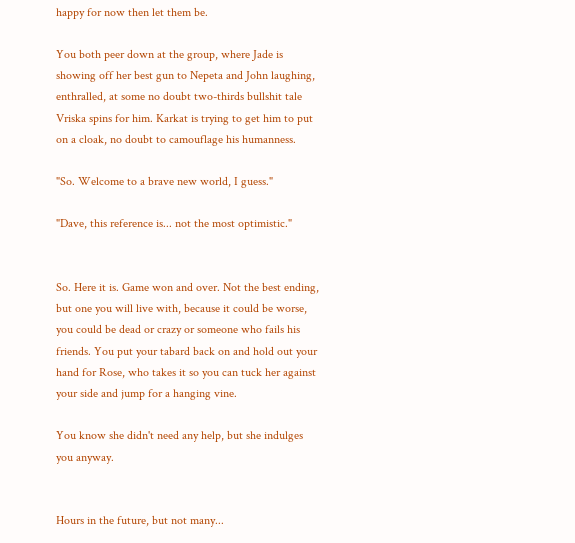happy for now then let them be.

You both peer down at the group, where Jade is showing off her best gun to Nepeta and John laughing, enthralled, at some no doubt two-thirds bullshit tale Vriska spins for him. Karkat is trying to get him to put on a cloak, no doubt to camouflage his humanness.

"So. Welcome to a brave new world, I guess."

"Dave, this reference is... not the most optimistic."


So. Here it is. Game won and over. Not the best ending, but one you will live with, because it could be worse, you could be dead or crazy or someone who fails his friends. You put your tabard back on and hold out your hand for Rose, who takes it so you can tuck her against your side and jump for a hanging vine.

You know she didn't need any help, but she indulges you anyway.


Hours in the future, but not many...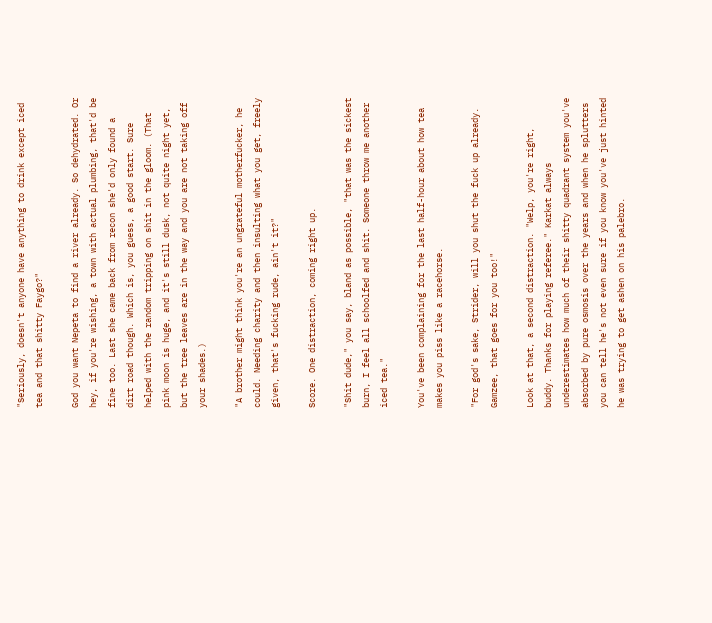"Seriously, doesn't anyone have anything to drink except iced tea and that shitty Faygo?"

God you want Nepeta to find a river already. So dehydrated. Or hey, if you're wishing, a town with actual plumbing, that'd be fine too. Last she came back from recon she'd only found a dirt road though. Which is, you guess, a good start. Sure helped with the random tripping on shit in the gloom. (That pink moon is huge, and it's still dusk, not quite night yet, but the tree leaves are in the way and you are not taking off your shades.)

"A brother might think you're an ungrateful motherfucker, he could. Needing charity and then insulting what you get, freely given, that's fucking rude, ain't it?"

Score. One distraction, coming right up.

"Shit dude," you say, bland as possible, "that was the sickest burn, I feel all schoolfed and shit. Someone throw me another iced tea."

You've been complaining for the last half-hour about how tea makes you piss like a racehorse.

"For god's sake, Strider, will you shut the fuck up already. Gamzee, that goes for you too!"

Look at that, a second distraction. "Welp, you're right, buddy. Thanks for playing referee." Karkat always underestimates how much of their shitty quadrant system you've absorbed by pure osmosis over the years and when he splutters you can tell he's not even sure if you know you've just hinted he was trying to get ashen on his palebro.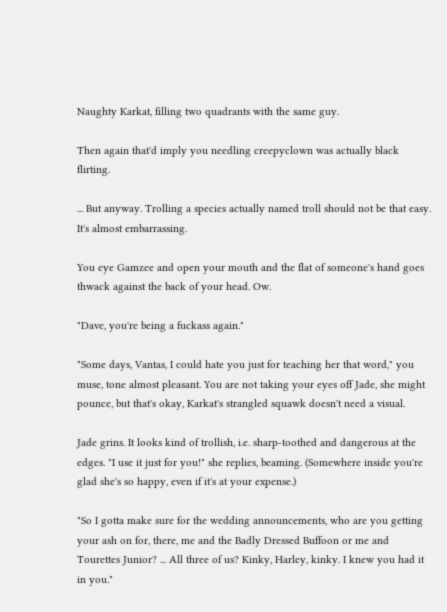Naughty Karkat, filling two quadrants with the same guy.

Then again that'd imply you needling creepyclown was actually black flirting.

... But anyway. Trolling a species actually named troll should not be that easy. It's almost embarrassing.

You eye Gamzee and open your mouth and the flat of someone's hand goes thwack against the back of your head. Ow.

"Dave, you're being a fuckass again."

"Some days, Vantas, I could hate you just for teaching her that word," you muse, tone almost pleasant. You are not taking your eyes off Jade, she might pounce, but that's okay, Karkat's strangled squawk doesn't need a visual.

Jade grins. It looks kind of trollish, i.e. sharp-toothed and dangerous at the edges. "I use it just for you!" she replies, beaming. (Somewhere inside you're glad she's so happy, even if it's at your expense.)

"So I gotta make sure for the wedding announcements, who are you getting your ash on for, there, me and the Badly Dressed Buffoon or me and Tourettes Junior? ... All three of us? Kinky, Harley, kinky. I knew you had it in you."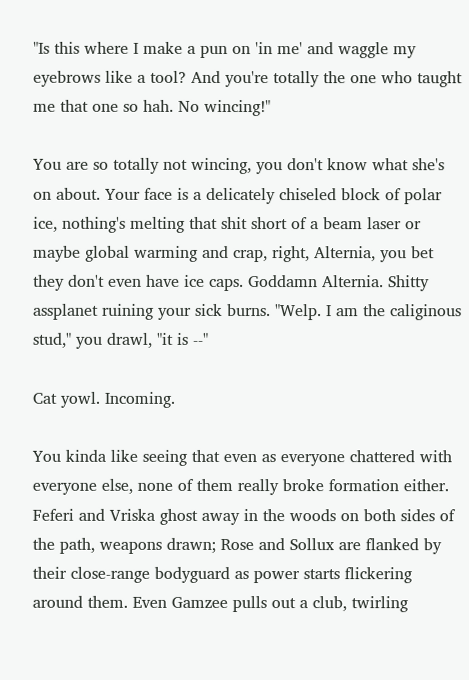"Is this where I make a pun on 'in me' and waggle my eyebrows like a tool? And you're totally the one who taught me that one so hah. No wincing!"

You are so totally not wincing, you don't know what she's on about. Your face is a delicately chiseled block of polar ice, nothing's melting that shit short of a beam laser or maybe global warming and crap, right, Alternia, you bet they don't even have ice caps. Goddamn Alternia. Shitty assplanet ruining your sick burns. "Welp. I am the caliginous stud," you drawl, "it is --"

Cat yowl. Incoming.

You kinda like seeing that even as everyone chattered with everyone else, none of them really broke formation either. Feferi and Vriska ghost away in the woods on both sides of the path, weapons drawn; Rose and Sollux are flanked by their close-range bodyguard as power starts flickering around them. Even Gamzee pulls out a club, twirling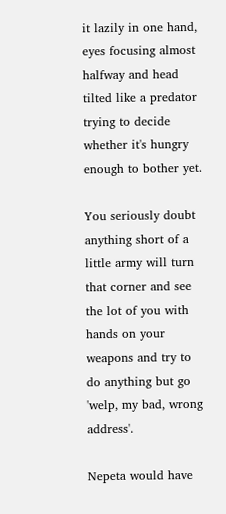it lazily in one hand, eyes focusing almost halfway and head tilted like a predator trying to decide whether it's hungry enough to bother yet.

You seriously doubt anything short of a little army will turn that corner and see the lot of you with hands on your weapons and try to do anything but go 'welp, my bad, wrong address'.

Nepeta would have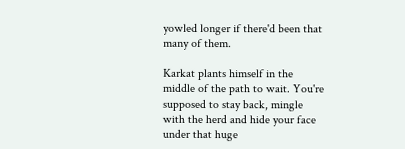yowled longer if there'd been that many of them.

Karkat plants himself in the middle of the path to wait. You're supposed to stay back, mingle with the herd and hide your face under that huge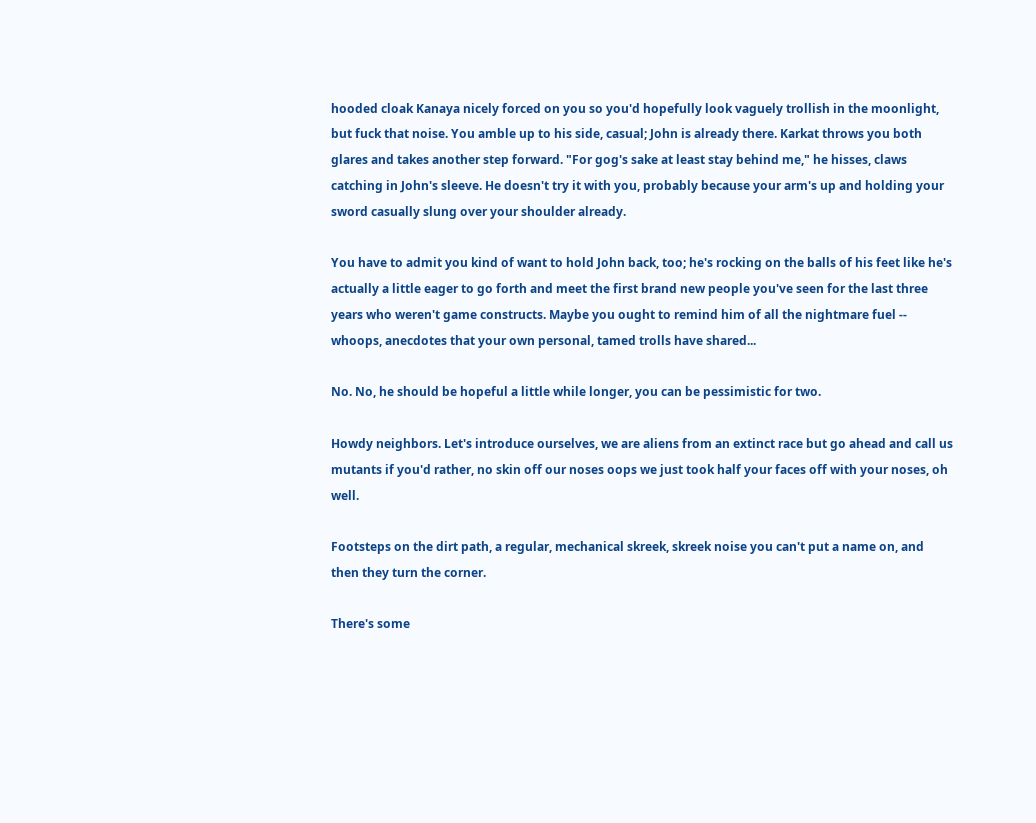hooded cloak Kanaya nicely forced on you so you'd hopefully look vaguely trollish in the moonlight, but fuck that noise. You amble up to his side, casual; John is already there. Karkat throws you both glares and takes another step forward. "For gog's sake at least stay behind me," he hisses, claws catching in John's sleeve. He doesn't try it with you, probably because your arm's up and holding your sword casually slung over your shoulder already.

You have to admit you kind of want to hold John back, too; he's rocking on the balls of his feet like he's actually a little eager to go forth and meet the first brand new people you've seen for the last three years who weren't game constructs. Maybe you ought to remind him of all the nightmare fuel -- whoops, anecdotes that your own personal, tamed trolls have shared...

No. No, he should be hopeful a little while longer, you can be pessimistic for two.

Howdy neighbors. Let's introduce ourselves, we are aliens from an extinct race but go ahead and call us mutants if you'd rather, no skin off our noses oops we just took half your faces off with your noses, oh well.

Footsteps on the dirt path, a regular, mechanical skreek, skreek noise you can't put a name on, and then they turn the corner.

There's some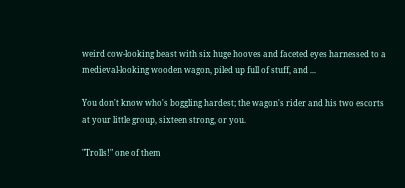weird cow-looking beast with six huge hooves and faceted eyes harnessed to a medieval-looking wooden wagon, piled up full of stuff, and ...

You don't know who's boggling hardest; the wagon's rider and his two escorts at your little group, sixteen strong, or you.

"Trolls!" one of them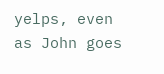yelps, even as John goes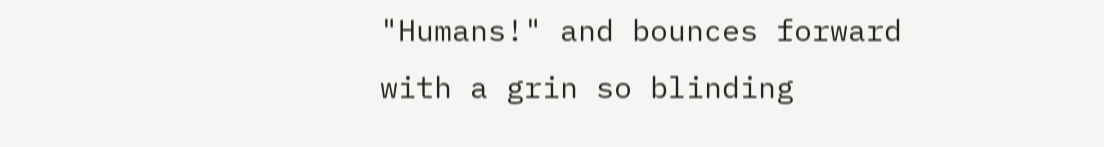"Humans!" and bounces forward with a grin so blinding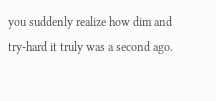you suddenly realize how dim and try-hard it truly was a second ago.